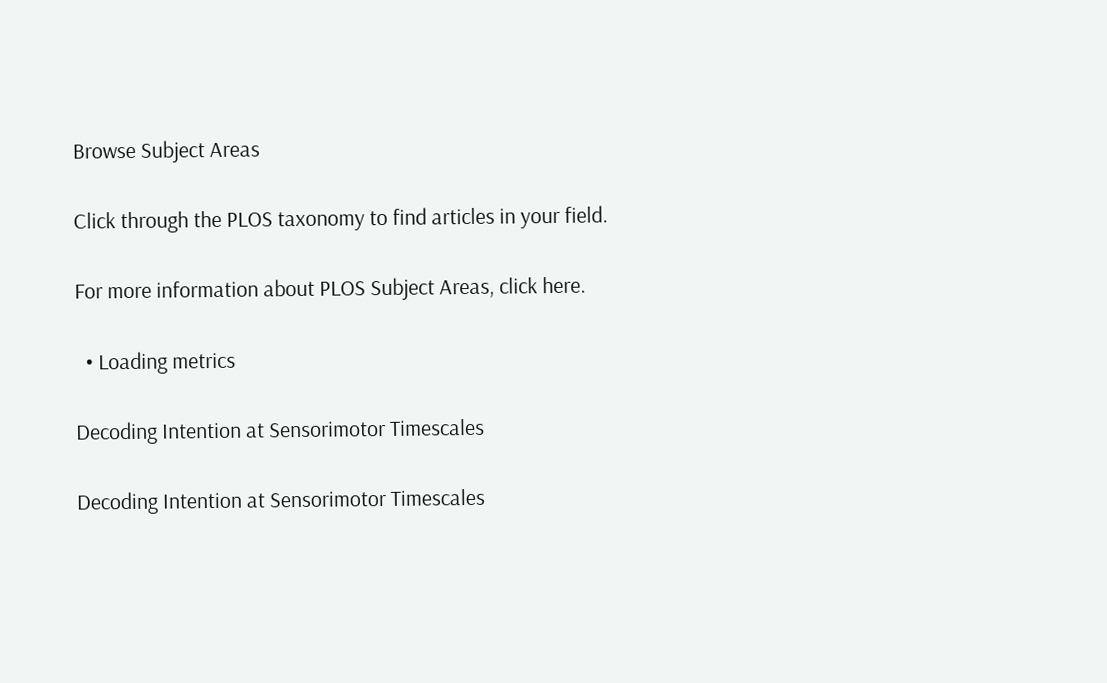Browse Subject Areas

Click through the PLOS taxonomy to find articles in your field.

For more information about PLOS Subject Areas, click here.

  • Loading metrics

Decoding Intention at Sensorimotor Timescales

Decoding Intention at Sensorimotor Timescales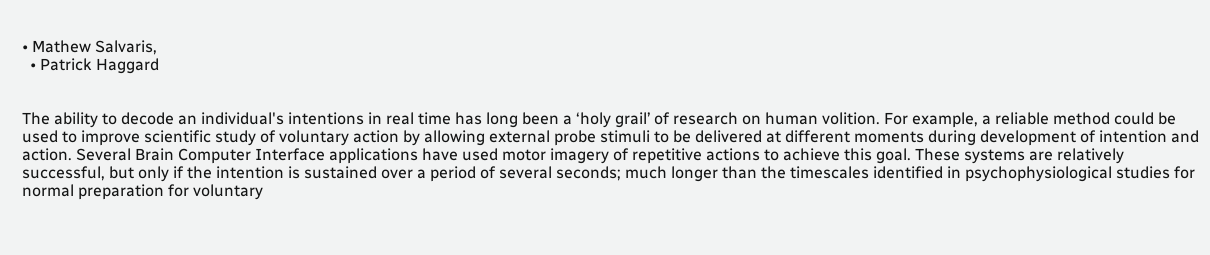• Mathew Salvaris,
  • Patrick Haggard


The ability to decode an individual's intentions in real time has long been a ‘holy grail’ of research on human volition. For example, a reliable method could be used to improve scientific study of voluntary action by allowing external probe stimuli to be delivered at different moments during development of intention and action. Several Brain Computer Interface applications have used motor imagery of repetitive actions to achieve this goal. These systems are relatively successful, but only if the intention is sustained over a period of several seconds; much longer than the timescales identified in psychophysiological studies for normal preparation for voluntary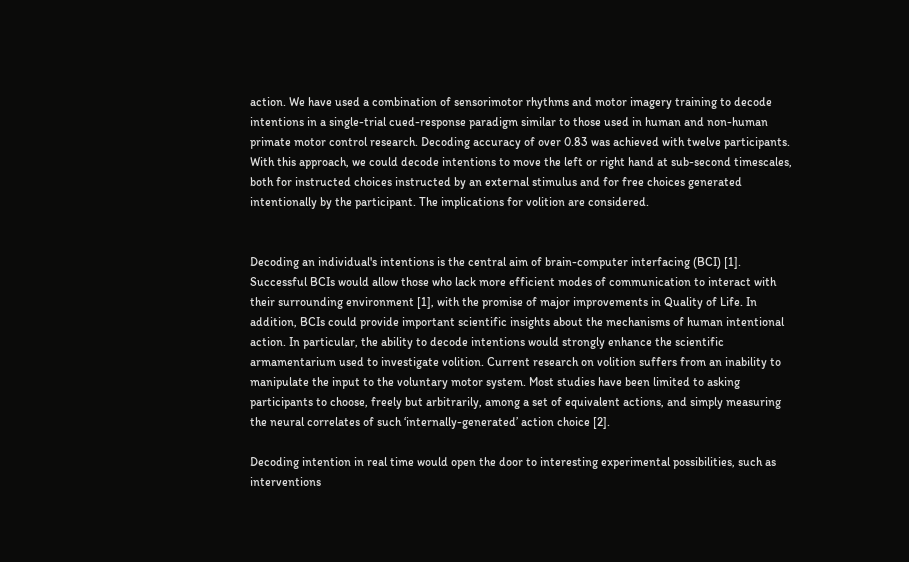action. We have used a combination of sensorimotor rhythms and motor imagery training to decode intentions in a single-trial cued-response paradigm similar to those used in human and non-human primate motor control research. Decoding accuracy of over 0.83 was achieved with twelve participants. With this approach, we could decode intentions to move the left or right hand at sub-second timescales, both for instructed choices instructed by an external stimulus and for free choices generated intentionally by the participant. The implications for volition are considered.


Decoding an individual's intentions is the central aim of brain-computer interfacing (BCI) [1]. Successful BCIs would allow those who lack more efficient modes of communication to interact with their surrounding environment [1], with the promise of major improvements in Quality of Life. In addition, BCIs could provide important scientific insights about the mechanisms of human intentional action. In particular, the ability to decode intentions would strongly enhance the scientific armamentarium used to investigate volition. Current research on volition suffers from an inability to manipulate the input to the voluntary motor system. Most studies have been limited to asking participants to choose, freely but arbitrarily, among a set of equivalent actions, and simply measuring the neural correlates of such ‘internally-generated’ action choice [2].

Decoding intention in real time would open the door to interesting experimental possibilities, such as interventions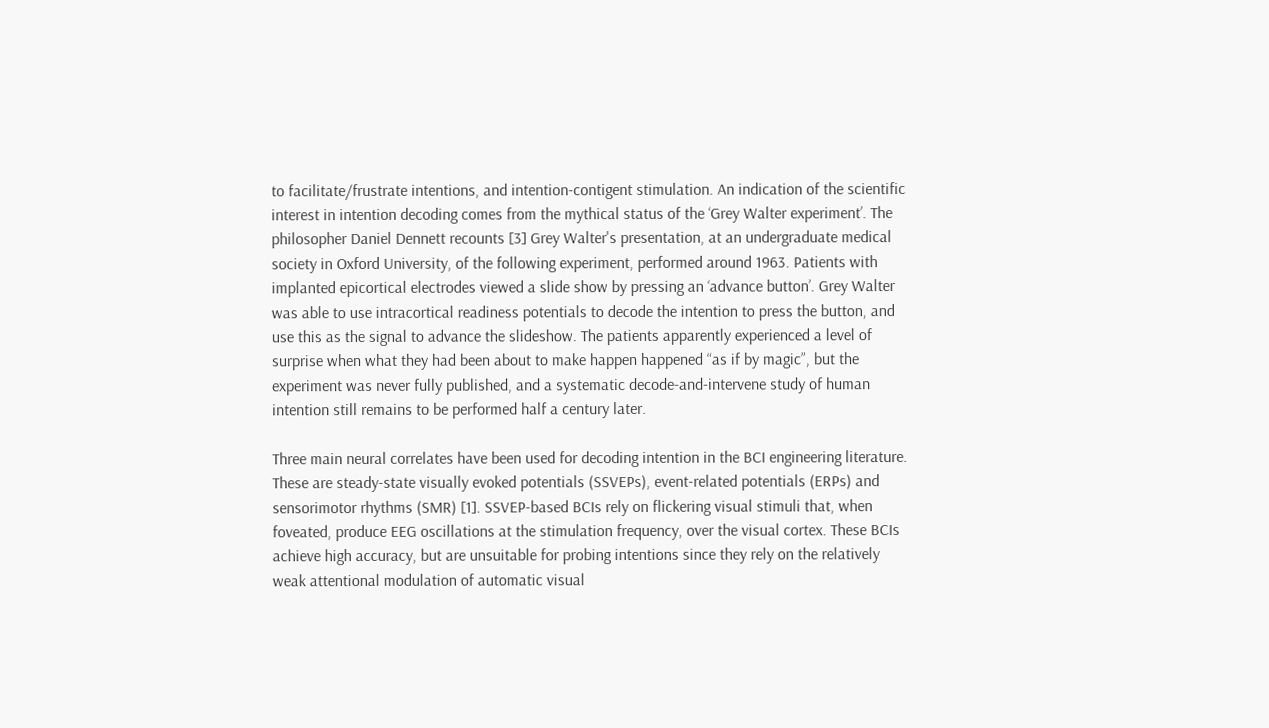to facilitate/frustrate intentions, and intention-contigent stimulation. An indication of the scientific interest in intention decoding comes from the mythical status of the ‘Grey Walter experiment’. The philosopher Daniel Dennett recounts [3] Grey Walter's presentation, at an undergraduate medical society in Oxford University, of the following experiment, performed around 1963. Patients with implanted epicortical electrodes viewed a slide show by pressing an ‘advance button’. Grey Walter was able to use intracortical readiness potentials to decode the intention to press the button, and use this as the signal to advance the slideshow. The patients apparently experienced a level of surprise when what they had been about to make happen happened “as if by magic”, but the experiment was never fully published, and a systematic decode-and-intervene study of human intention still remains to be performed half a century later.

Three main neural correlates have been used for decoding intention in the BCI engineering literature. These are steady-state visually evoked potentials (SSVEPs), event-related potentials (ERPs) and sensorimotor rhythms (SMR) [1]. SSVEP-based BCIs rely on flickering visual stimuli that, when foveated, produce EEG oscillations at the stimulation frequency, over the visual cortex. These BCIs achieve high accuracy, but are unsuitable for probing intentions since they rely on the relatively weak attentional modulation of automatic visual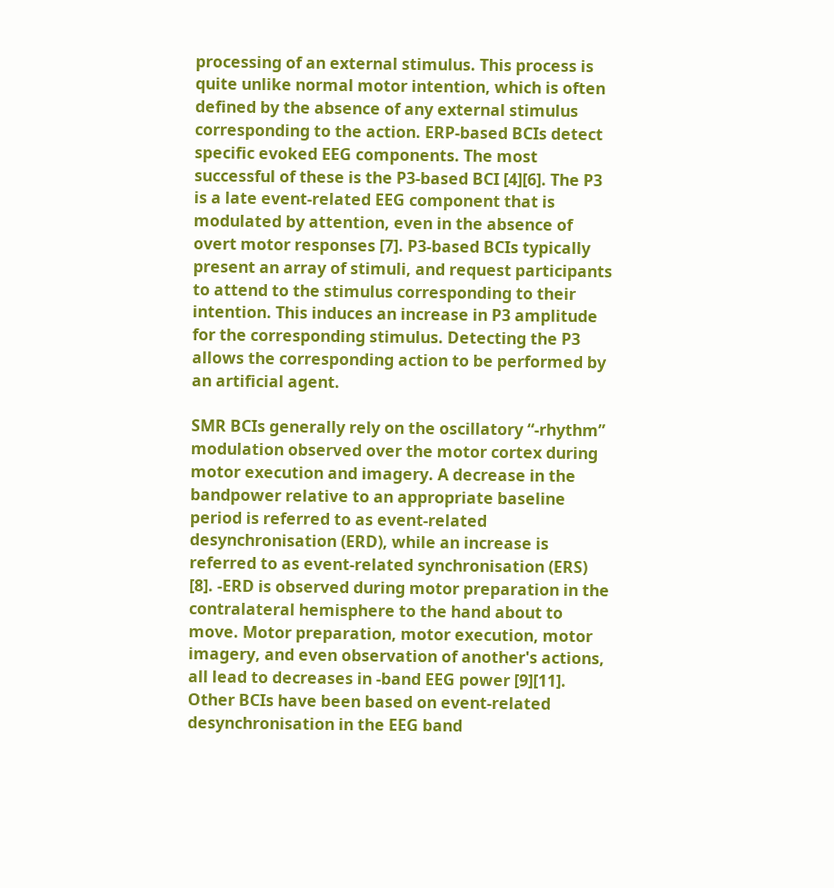processing of an external stimulus. This process is quite unlike normal motor intention, which is often defined by the absence of any external stimulus corresponding to the action. ERP-based BCIs detect specific evoked EEG components. The most successful of these is the P3-based BCI [4][6]. The P3 is a late event-related EEG component that is modulated by attention, even in the absence of overt motor responses [7]. P3-based BCIs typically present an array of stimuli, and request participants to attend to the stimulus corresponding to their intention. This induces an increase in P3 amplitude for the corresponding stimulus. Detecting the P3 allows the corresponding action to be performed by an artificial agent.

SMR BCIs generally rely on the oscillatory “-rhythm” modulation observed over the motor cortex during motor execution and imagery. A decrease in the bandpower relative to an appropriate baseline period is referred to as event-related desynchronisation (ERD), while an increase is referred to as event-related synchronisation (ERS) [8]. -ERD is observed during motor preparation in the contralateral hemisphere to the hand about to move. Motor preparation, motor execution, motor imagery, and even observation of another's actions, all lead to decreases in -band EEG power [9][11]. Other BCIs have been based on event-related desynchronisation in the EEG band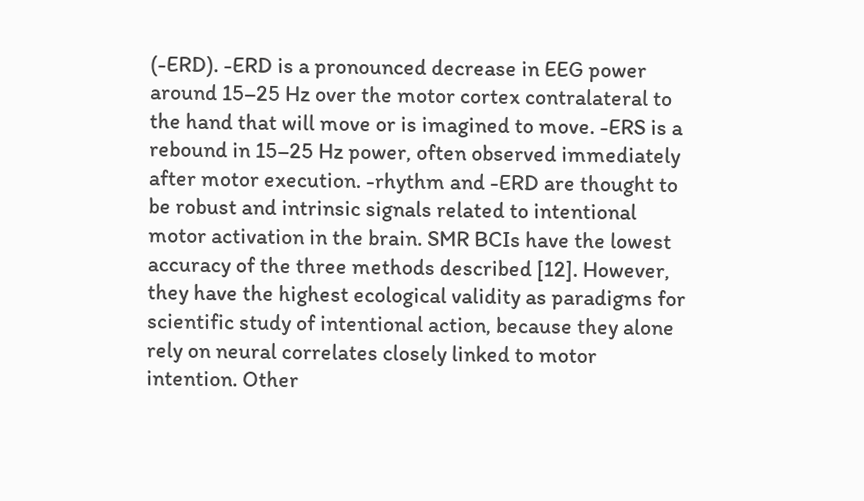(-ERD). -ERD is a pronounced decrease in EEG power around 15–25 Hz over the motor cortex contralateral to the hand that will move or is imagined to move. -ERS is a rebound in 15–25 Hz power, often observed immediately after motor execution. -rhythm and -ERD are thought to be robust and intrinsic signals related to intentional motor activation in the brain. SMR BCIs have the lowest accuracy of the three methods described [12]. However, they have the highest ecological validity as paradigms for scientific study of intentional action, because they alone rely on neural correlates closely linked to motor intention. Other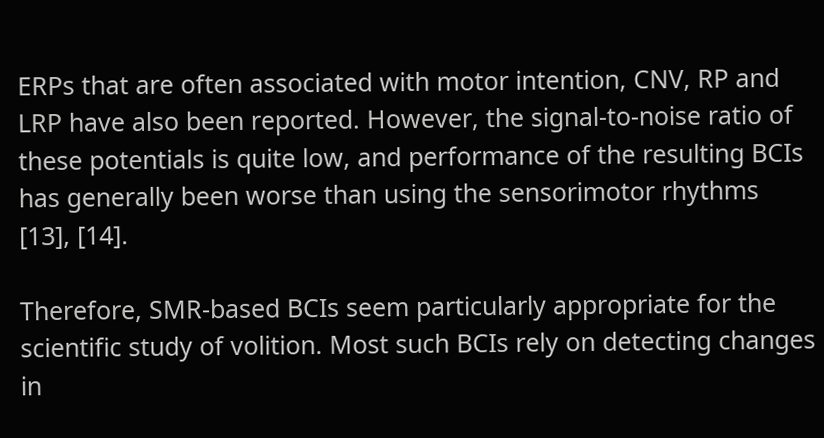ERPs that are often associated with motor intention, CNV, RP and LRP have also been reported. However, the signal-to-noise ratio of these potentials is quite low, and performance of the resulting BCIs has generally been worse than using the sensorimotor rhythms [13], [14].

Therefore, SMR-based BCIs seem particularly appropriate for the scientific study of volition. Most such BCIs rely on detecting changes in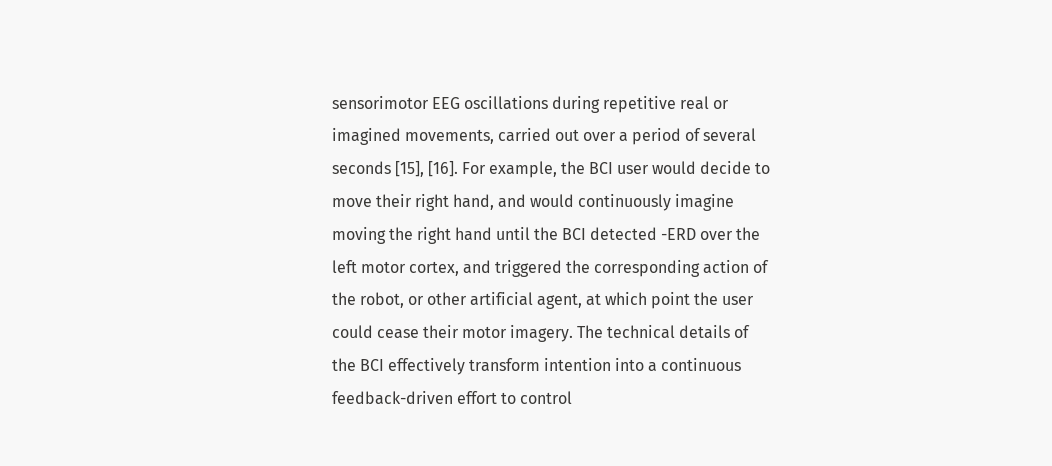sensorimotor EEG oscillations during repetitive real or imagined movements, carried out over a period of several seconds [15], [16]. For example, the BCI user would decide to move their right hand, and would continuously imagine moving the right hand until the BCI detected -ERD over the left motor cortex, and triggered the corresponding action of the robot, or other artificial agent, at which point the user could cease their motor imagery. The technical details of the BCI effectively transform intention into a continuous feedback-driven effort to control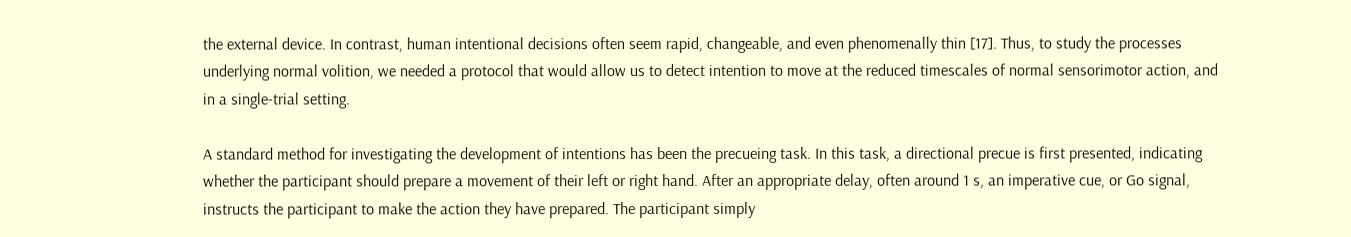the external device. In contrast, human intentional decisions often seem rapid, changeable, and even phenomenally thin [17]. Thus, to study the processes underlying normal volition, we needed a protocol that would allow us to detect intention to move at the reduced timescales of normal sensorimotor action, and in a single-trial setting.

A standard method for investigating the development of intentions has been the precueing task. In this task, a directional precue is first presented, indicating whether the participant should prepare a movement of their left or right hand. After an appropriate delay, often around 1 s, an imperative cue, or Go signal, instructs the participant to make the action they have prepared. The participant simply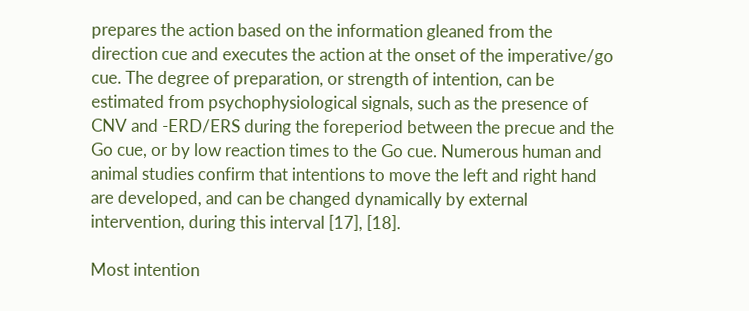prepares the action based on the information gleaned from the direction cue and executes the action at the onset of the imperative/go cue. The degree of preparation, or strength of intention, can be estimated from psychophysiological signals, such as the presence of CNV and -ERD/ERS during the foreperiod between the precue and the Go cue, or by low reaction times to the Go cue. Numerous human and animal studies confirm that intentions to move the left and right hand are developed, and can be changed dynamically by external intervention, during this interval [17], [18].

Most intention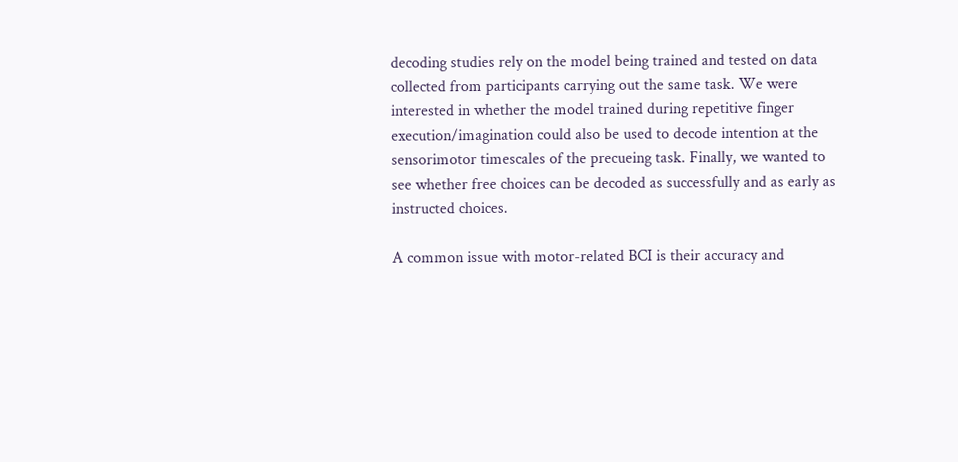decoding studies rely on the model being trained and tested on data collected from participants carrying out the same task. We were interested in whether the model trained during repetitive finger execution/imagination could also be used to decode intention at the sensorimotor timescales of the precueing task. Finally, we wanted to see whether free choices can be decoded as successfully and as early as instructed choices.

A common issue with motor-related BCI is their accuracy and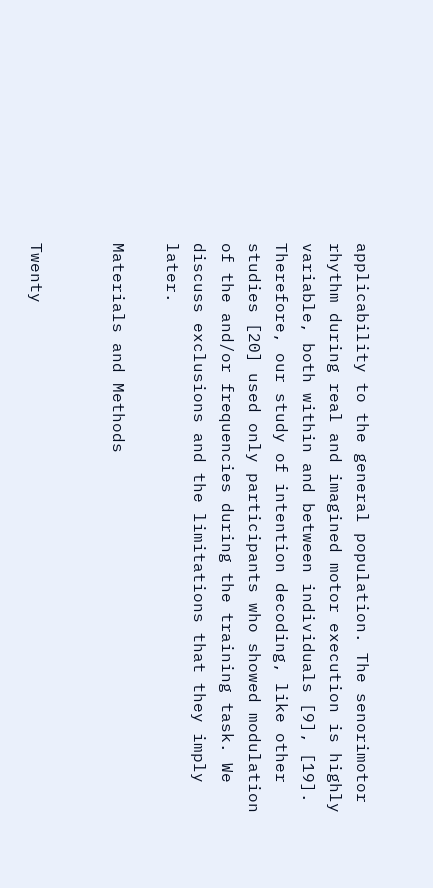applicability to the general population. The senorimotor rhythm during real and imagined motor execution is highly variable, both within and between individuals [9], [19]. Therefore, our study of intention decoding, like other studies [20] used only participants who showed modulation of the and/or frequencies during the training task. We discuss exclusions and the limitations that they imply later.

Materials and Methods


Twenty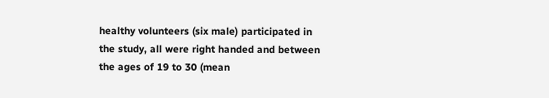healthy volunteers (six male) participated in the study, all were right handed and between the ages of 19 to 30 (mean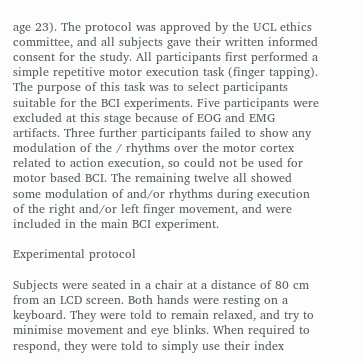age 23). The protocol was approved by the UCL ethics committee, and all subjects gave their written informed consent for the study. All participants first performed a simple repetitive motor execution task (finger tapping). The purpose of this task was to select participants suitable for the BCI experiments. Five participants were excluded at this stage because of EOG and EMG artifacts. Three further participants failed to show any modulation of the / rhythms over the motor cortex related to action execution, so could not be used for motor based BCI. The remaining twelve all showed some modulation of and/or rhythms during execution of the right and/or left finger movement, and were included in the main BCI experiment.

Experimental protocol

Subjects were seated in a chair at a distance of 80 cm from an LCD screen. Both hands were resting on a keyboard. They were told to remain relaxed, and try to minimise movement and eye blinks. When required to respond, they were told to simply use their index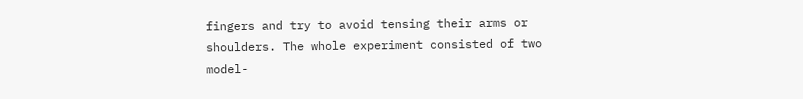fingers and try to avoid tensing their arms or shoulders. The whole experiment consisted of two model-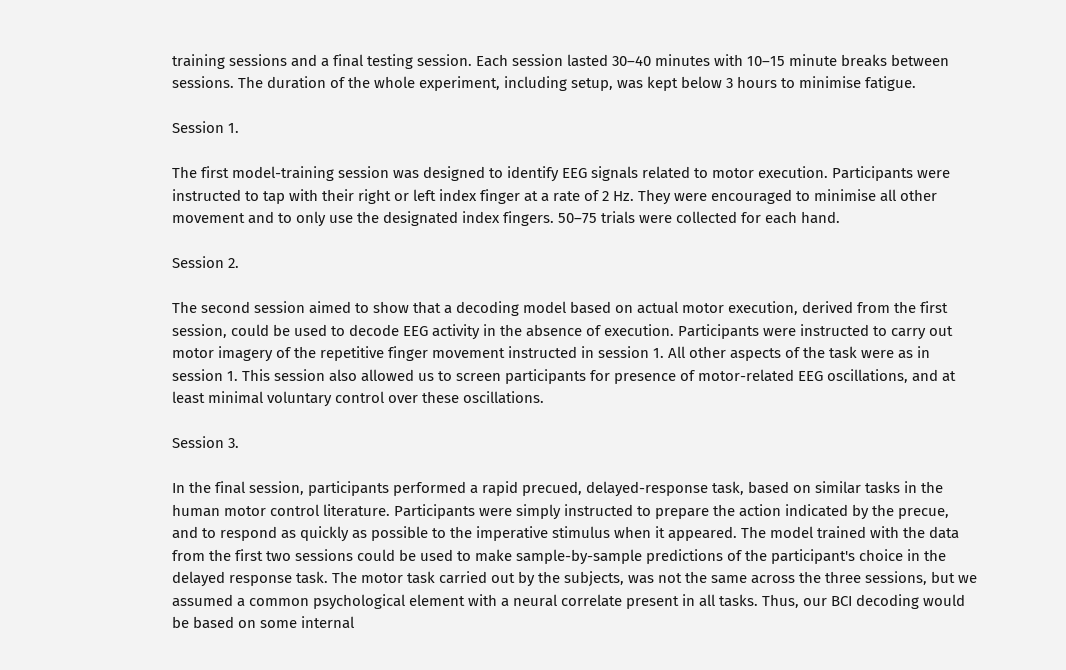training sessions and a final testing session. Each session lasted 30–40 minutes with 10–15 minute breaks between sessions. The duration of the whole experiment, including setup, was kept below 3 hours to minimise fatigue.

Session 1.

The first model-training session was designed to identify EEG signals related to motor execution. Participants were instructed to tap with their right or left index finger at a rate of 2 Hz. They were encouraged to minimise all other movement and to only use the designated index fingers. 50–75 trials were collected for each hand.

Session 2.

The second session aimed to show that a decoding model based on actual motor execution, derived from the first session, could be used to decode EEG activity in the absence of execution. Participants were instructed to carry out motor imagery of the repetitive finger movement instructed in session 1. All other aspects of the task were as in session 1. This session also allowed us to screen participants for presence of motor-related EEG oscillations, and at least minimal voluntary control over these oscillations.

Session 3.

In the final session, participants performed a rapid precued, delayed-response task, based on similar tasks in the human motor control literature. Participants were simply instructed to prepare the action indicated by the precue, and to respond as quickly as possible to the imperative stimulus when it appeared. The model trained with the data from the first two sessions could be used to make sample-by-sample predictions of the participant's choice in the delayed response task. The motor task carried out by the subjects, was not the same across the three sessions, but we assumed a common psychological element with a neural correlate present in all tasks. Thus, our BCI decoding would be based on some internal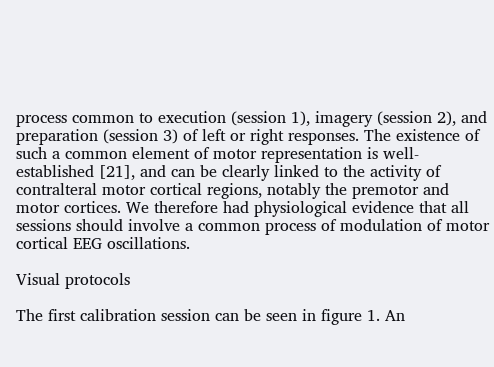process common to execution (session 1), imagery (session 2), and preparation (session 3) of left or right responses. The existence of such a common element of motor representation is well-established [21], and can be clearly linked to the activity of contralteral motor cortical regions, notably the premotor and motor cortices. We therefore had physiological evidence that all sessions should involve a common process of modulation of motor cortical EEG oscillations.

Visual protocols

The first calibration session can be seen in figure 1. An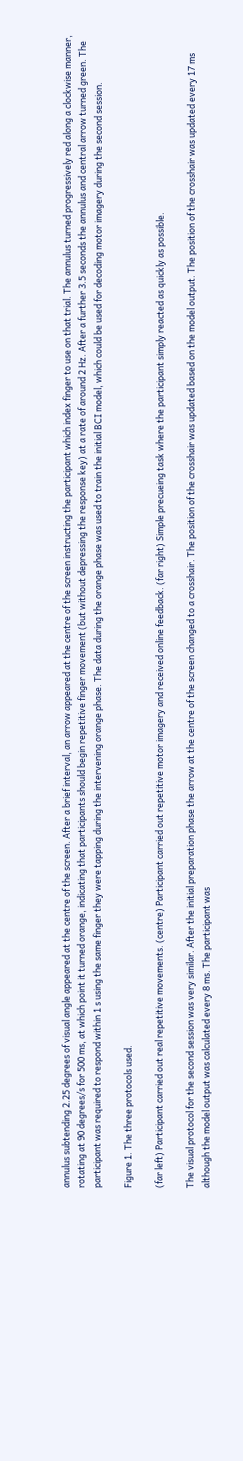annulus subtending 2.25 degrees of visual angle appeared at the centre of the screen. After a brief interval, an arrow appeared at the centre of the screen instructing the participant which index finger to use on that trial. The annulus turned progressively red along a clockwise manner, rotating at 90 degrees/s for 500 ms, at which point it turned orange, indicating that participants should begin repetitive finger movement (but without depressing the response key) at a rate of around 2 Hz. After a further 3.5 seconds the annulus and central arrow turned green. The participant was required to respond within 1 s using the same finger they were tapping during the intervening orange phase. The data during the orange phase was used to train the initial BCI model, which could be used for decoding motor imagery during the second session.

Figure 1. The three protocols used.

(far left) Participant carried out real repetitive movements. (centre) Participant carried out repetitive motor imagery and received online feedback. (far right) Simple precueing task where the participant simply reacted as quickly as possible.

The visual protocol for the second session was very similar. After the initial preparation phase the arrow at the centre of the screen changed to a crosshair. The position of the crosshair was updated based on the model output. The position of the crosshair was updated every 17 ms although the model output was calculated every 8 ms. The participant was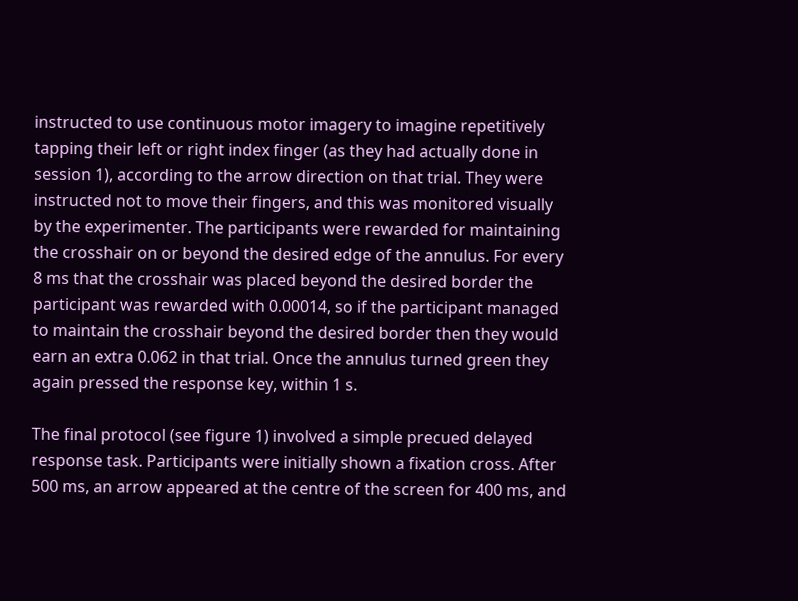instructed to use continuous motor imagery to imagine repetitively tapping their left or right index finger (as they had actually done in session 1), according to the arrow direction on that trial. They were instructed not to move their fingers, and this was monitored visually by the experimenter. The participants were rewarded for maintaining the crosshair on or beyond the desired edge of the annulus. For every 8 ms that the crosshair was placed beyond the desired border the participant was rewarded with 0.00014, so if the participant managed to maintain the crosshair beyond the desired border then they would earn an extra 0.062 in that trial. Once the annulus turned green they again pressed the response key, within 1 s.

The final protocol (see figure 1) involved a simple precued delayed response task. Participants were initially shown a fixation cross. After 500 ms, an arrow appeared at the centre of the screen for 400 ms, and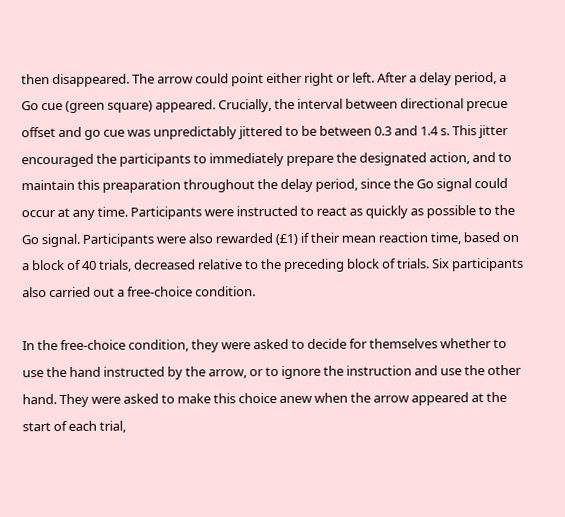then disappeared. The arrow could point either right or left. After a delay period, a Go cue (green square) appeared. Crucially, the interval between directional precue offset and go cue was unpredictably jittered to be between 0.3 and 1.4 s. This jitter encouraged the participants to immediately prepare the designated action, and to maintain this preaparation throughout the delay period, since the Go signal could occur at any time. Participants were instructed to react as quickly as possible to the Go signal. Participants were also rewarded (£1) if their mean reaction time, based on a block of 40 trials, decreased relative to the preceding block of trials. Six participants also carried out a free-choice condition.

In the free-choice condition, they were asked to decide for themselves whether to use the hand instructed by the arrow, or to ignore the instruction and use the other hand. They were asked to make this choice anew when the arrow appeared at the start of each trial,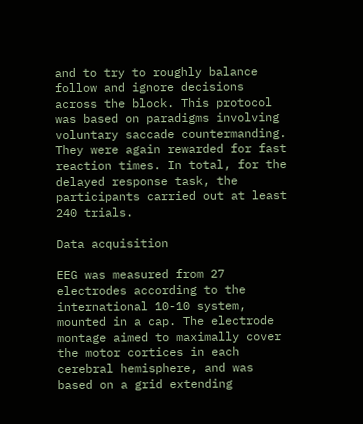and to try to roughly balance follow and ignore decisions across the block. This protocol was based on paradigms involving voluntary saccade countermanding. They were again rewarded for fast reaction times. In total, for the delayed response task, the participants carried out at least 240 trials.

Data acquisition

EEG was measured from 27 electrodes according to the international 10-10 system, mounted in a cap. The electrode montage aimed to maximally cover the motor cortices in each cerebral hemisphere, and was based on a grid extending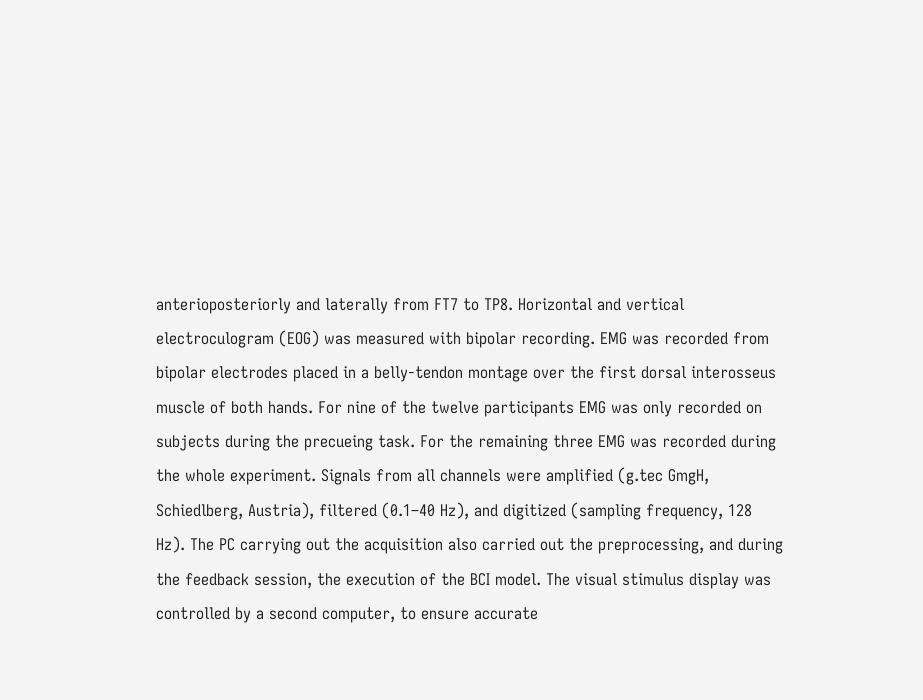anterioposteriorly and laterally from FT7 to TP8. Horizontal and vertical electroculogram (EOG) was measured with bipolar recording. EMG was recorded from bipolar electrodes placed in a belly-tendon montage over the first dorsal interosseus muscle of both hands. For nine of the twelve participants EMG was only recorded on subjects during the precueing task. For the remaining three EMG was recorded during the whole experiment. Signals from all channels were amplified (g.tec GmgH, Schiedlberg, Austria), filtered (0.1–40 Hz), and digitized (sampling frequency, 128 Hz). The PC carrying out the acquisition also carried out the preprocessing, and during the feedback session, the execution of the BCI model. The visual stimulus display was controlled by a second computer, to ensure accurate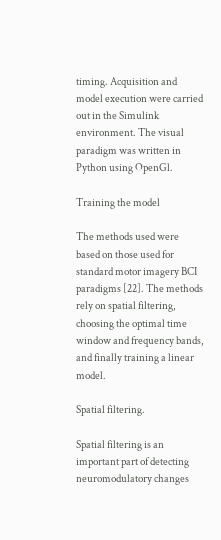timing. Acquisition and model execution were carried out in the Simulink environment. The visual paradigm was written in Python using OpenGl.

Training the model

The methods used were based on those used for standard motor imagery BCI paradigms [22]. The methods rely on spatial filtering, choosing the optimal time window and frequency bands, and finally training a linear model.

Spatial filtering.

Spatial filtering is an important part of detecting neuromodulatory changes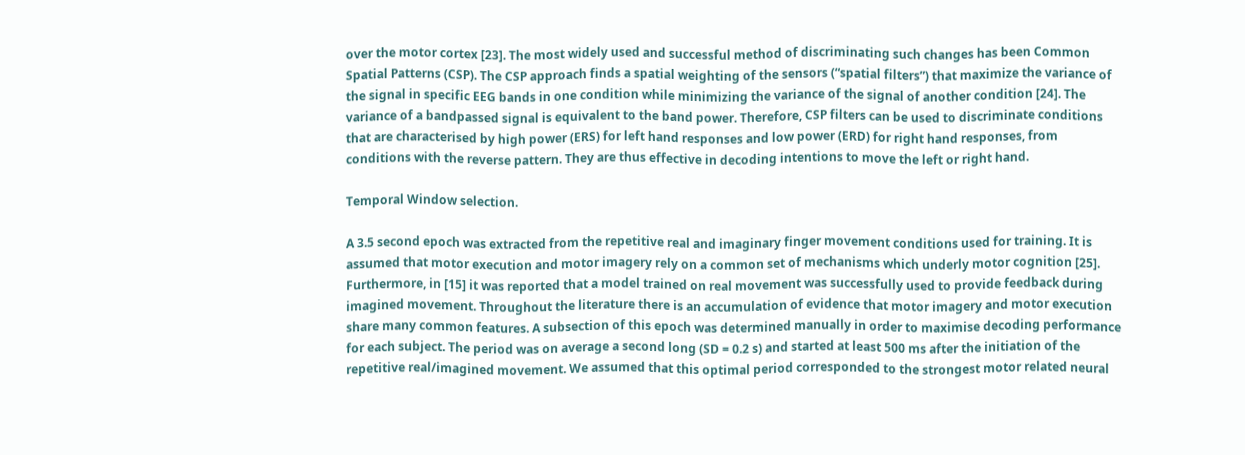over the motor cortex [23]. The most widely used and successful method of discriminating such changes has been Common Spatial Patterns (CSP). The CSP approach finds a spatial weighting of the sensors (“spatial filters”) that maximize the variance of the signal in specific EEG bands in one condition while minimizing the variance of the signal of another condition [24]. The variance of a bandpassed signal is equivalent to the band power. Therefore, CSP filters can be used to discriminate conditions that are characterised by high power (ERS) for left hand responses and low power (ERD) for right hand responses, from conditions with the reverse pattern. They are thus effective in decoding intentions to move the left or right hand.

Temporal Window selection.

A 3.5 second epoch was extracted from the repetitive real and imaginary finger movement conditions used for training. It is assumed that motor execution and motor imagery rely on a common set of mechanisms which underly motor cognition [25]. Furthermore, in [15] it was reported that a model trained on real movement was successfully used to provide feedback during imagined movement. Throughout the literature there is an accumulation of evidence that motor imagery and motor execution share many common features. A subsection of this epoch was determined manually in order to maximise decoding performance for each subject. The period was on average a second long (SD = 0.2 s) and started at least 500 ms after the initiation of the repetitive real/imagined movement. We assumed that this optimal period corresponded to the strongest motor related neural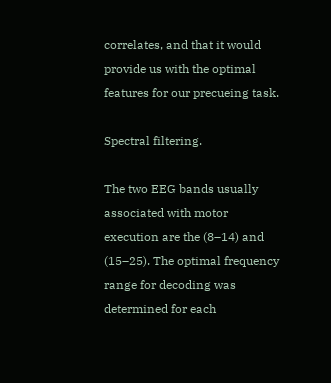correlates, and that it would provide us with the optimal features for our precueing task.

Spectral filtering.

The two EEG bands usually associated with motor execution are the (8–14) and (15–25). The optimal frequency range for decoding was determined for each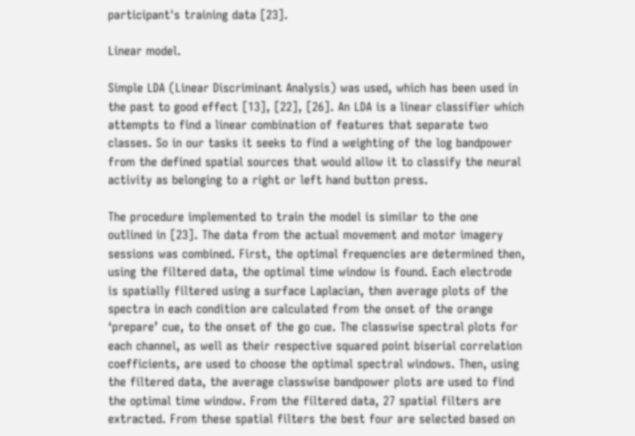participant's training data [23].

Linear model.

Simple LDA (Linear Discriminant Analysis) was used, which has been used in the past to good effect [13], [22], [26]. An LDA is a linear classifier which attempts to find a linear combination of features that separate two classes. So in our tasks it seeks to find a weighting of the log bandpower from the defined spatial sources that would allow it to classify the neural activity as belonging to a right or left hand button press.

The procedure implemented to train the model is similar to the one outlined in [23]. The data from the actual movement and motor imagery sessions was combined. First, the optimal frequencies are determined then, using the filtered data, the optimal time window is found. Each electrode is spatially filtered using a surface Laplacian, then average plots of the spectra in each condition are calculated from the onset of the orange ‘prepare’ cue, to the onset of the go cue. The classwise spectral plots for each channel, as well as their respective squared point biserial correlation coefficients, are used to choose the optimal spectral windows. Then, using the filtered data, the average classwise bandpower plots are used to find the optimal time window. From the filtered data, 27 spatial filters are extracted. From these spatial filters the best four are selected based on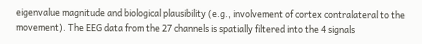eigenvalue magnitude and biological plausibility (e.g., involvement of cortex contralateral to the movement). The EEG data from the 27 channels is spatially filtered into the 4 signals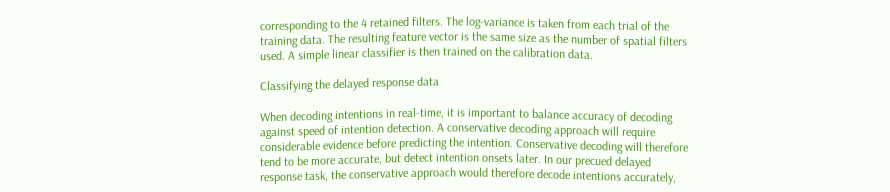corresponding to the 4 retained filters. The log-variance is taken from each trial of the training data. The resulting feature vector is the same size as the number of spatial filters used. A simple linear classifier is then trained on the calibration data.

Classifying the delayed response data

When decoding intentions in real-time, it is important to balance accuracy of decoding against speed of intention detection. A conservative decoding approach will require considerable evidence before predicting the intention. Conservative decoding will therefore tend to be more accurate, but detect intention onsets later. In our precued delayed response task, the conservative approach would therefore decode intentions accurately,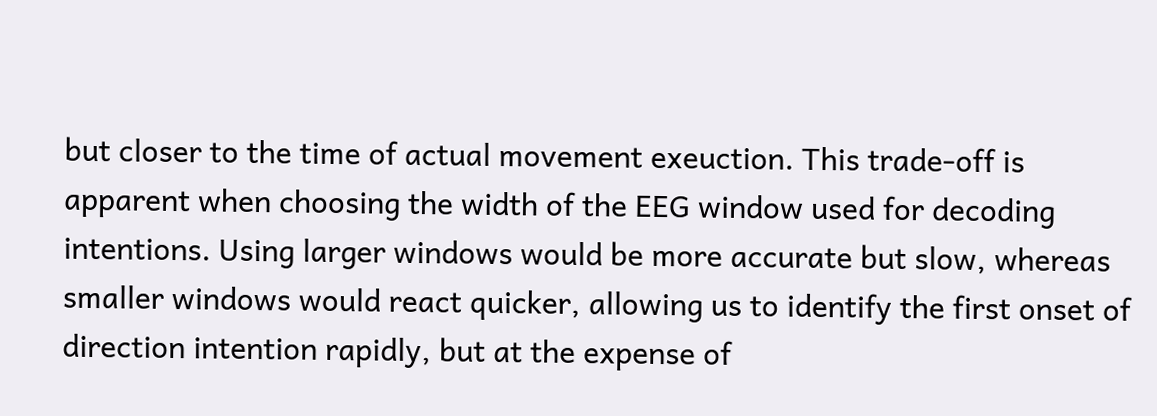but closer to the time of actual movement exeuction. This trade-off is apparent when choosing the width of the EEG window used for decoding intentions. Using larger windows would be more accurate but slow, whereas smaller windows would react quicker, allowing us to identify the first onset of direction intention rapidly, but at the expense of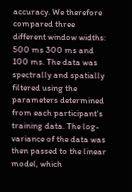accuracy. We therefore compared three different window widths: 500 ms 300 ms and 100 ms. The data was spectrally and spatially filtered using the parameters determined from each participant's training data. The log-variance of the data was then passed to the linear model, which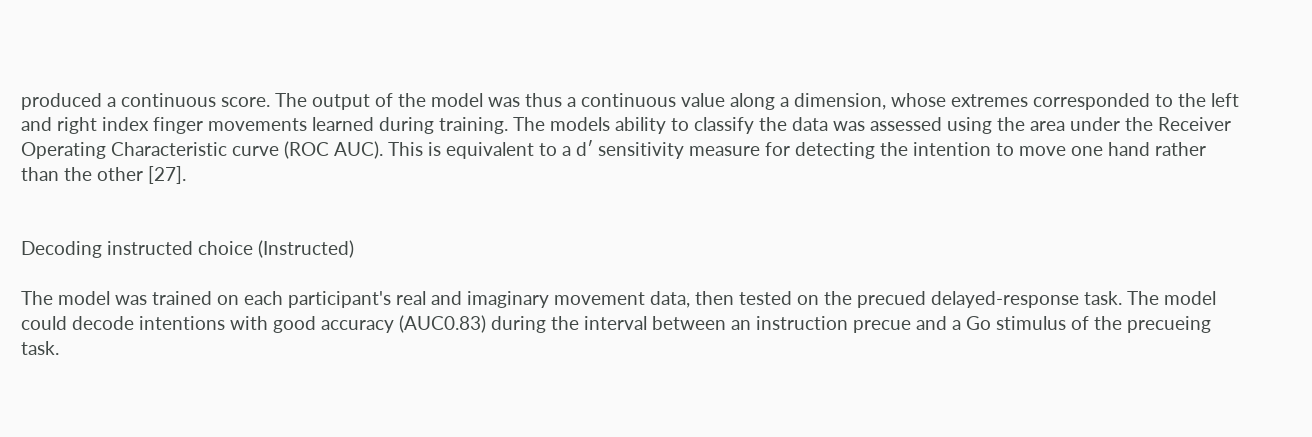produced a continuous score. The output of the model was thus a continuous value along a dimension, whose extremes corresponded to the left and right index finger movements learned during training. The models ability to classify the data was assessed using the area under the Receiver Operating Characteristic curve (ROC AUC). This is equivalent to a d′ sensitivity measure for detecting the intention to move one hand rather than the other [27].


Decoding instructed choice (Instructed)

The model was trained on each participant's real and imaginary movement data, then tested on the precued delayed-response task. The model could decode intentions with good accuracy (AUC0.83) during the interval between an instruction precue and a Go stimulus of the precueing task.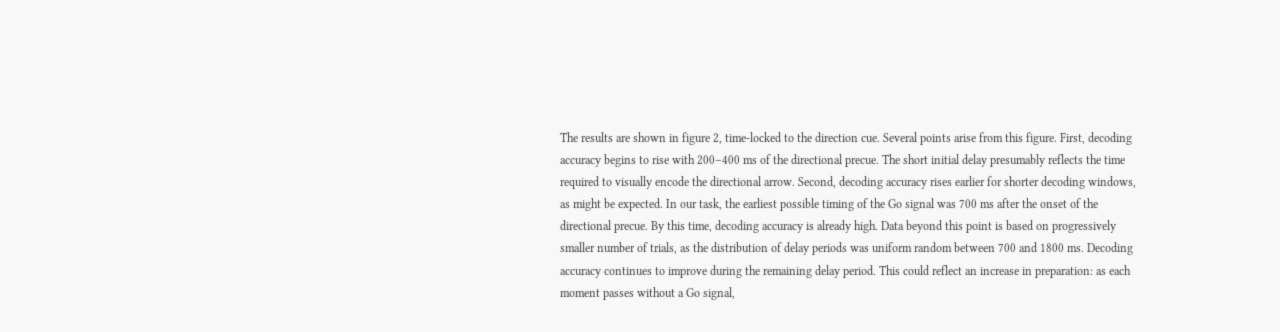The results are shown in figure 2, time-locked to the direction cue. Several points arise from this figure. First, decoding accuracy begins to rise with 200–400 ms of the directional precue. The short initial delay presumably reflects the time required to visually encode the directional arrow. Second, decoding accuracy rises earlier for shorter decoding windows, as might be expected. In our task, the earliest possible timing of the Go signal was 700 ms after the onset of the directional precue. By this time, decoding accuracy is already high. Data beyond this point is based on progressively smaller number of trials, as the distribution of delay periods was uniform random between 700 and 1800 ms. Decoding accuracy continues to improve during the remaining delay period. This could reflect an increase in preparation: as each moment passes without a Go signal,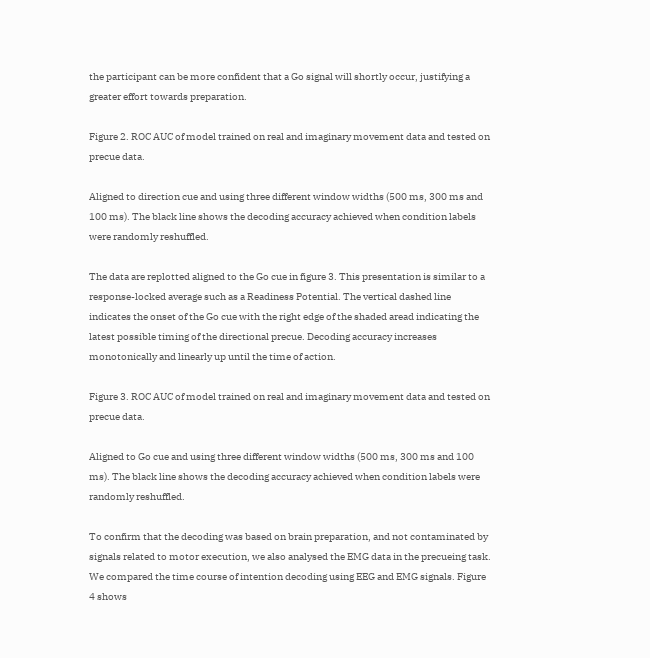the participant can be more confident that a Go signal will shortly occur, justifying a greater effort towards preparation.

Figure 2. ROC AUC of model trained on real and imaginary movement data and tested on precue data.

Aligned to direction cue and using three different window widths (500 ms, 300 ms and 100 ms). The black line shows the decoding accuracy achieved when condition labels were randomly reshuffled.

The data are replotted aligned to the Go cue in figure 3. This presentation is similar to a response-locked average such as a Readiness Potential. The vertical dashed line indicates the onset of the Go cue with the right edge of the shaded aread indicating the latest possible timing of the directional precue. Decoding accuracy increases monotonically and linearly up until the time of action.

Figure 3. ROC AUC of model trained on real and imaginary movement data and tested on precue data.

Aligned to Go cue and using three different window widths (500 ms, 300 ms and 100 ms). The black line shows the decoding accuracy achieved when condition labels were randomly reshuffled.

To confirm that the decoding was based on brain preparation, and not contaminated by signals related to motor execution, we also analysed the EMG data in the precueing task. We compared the time course of intention decoding using EEG and EMG signals. Figure 4 shows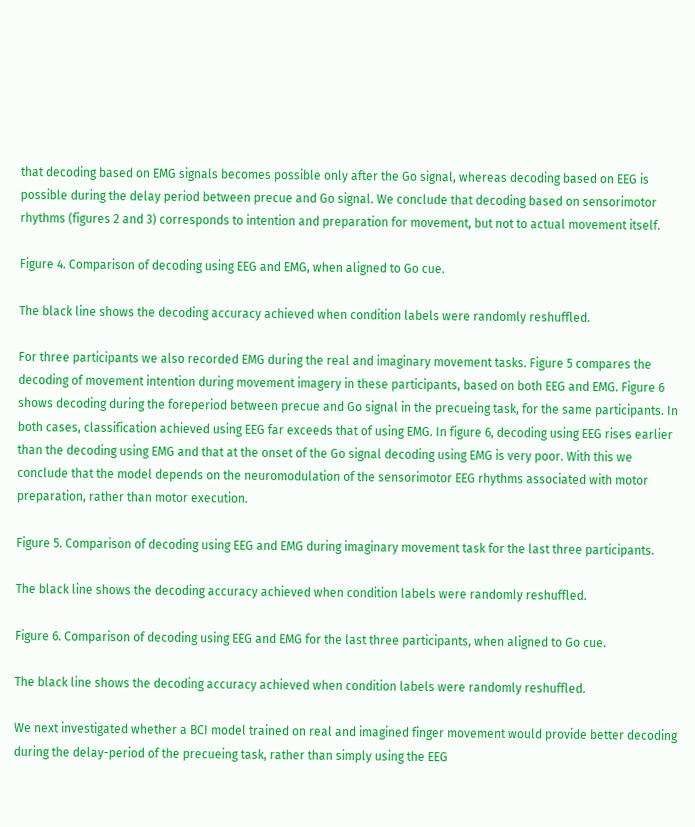that decoding based on EMG signals becomes possible only after the Go signal, whereas decoding based on EEG is possible during the delay period between precue and Go signal. We conclude that decoding based on sensorimotor rhythms (figures 2 and 3) corresponds to intention and preparation for movement, but not to actual movement itself.

Figure 4. Comparison of decoding using EEG and EMG, when aligned to Go cue.

The black line shows the decoding accuracy achieved when condition labels were randomly reshuffled.

For three participants we also recorded EMG during the real and imaginary movement tasks. Figure 5 compares the decoding of movement intention during movement imagery in these participants, based on both EEG and EMG. Figure 6 shows decoding during the foreperiod between precue and Go signal in the precueing task, for the same participants. In both cases, classification achieved using EEG far exceeds that of using EMG. In figure 6, decoding using EEG rises earlier than the decoding using EMG and that at the onset of the Go signal decoding using EMG is very poor. With this we conclude that the model depends on the neuromodulation of the sensorimotor EEG rhythms associated with motor preparation, rather than motor execution.

Figure 5. Comparison of decoding using EEG and EMG during imaginary movement task for the last three participants.

The black line shows the decoding accuracy achieved when condition labels were randomly reshuffled.

Figure 6. Comparison of decoding using EEG and EMG for the last three participants, when aligned to Go cue.

The black line shows the decoding accuracy achieved when condition labels were randomly reshuffled.

We next investigated whether a BCI model trained on real and imagined finger movement would provide better decoding during the delay-period of the precueing task, rather than simply using the EEG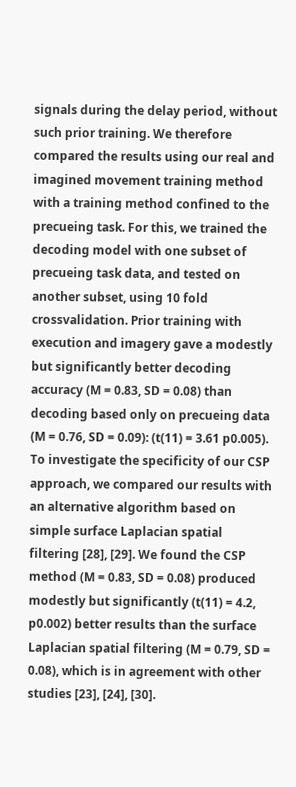signals during the delay period, without such prior training. We therefore compared the results using our real and imagined movement training method with a training method confined to the precueing task. For this, we trained the decoding model with one subset of precueing task data, and tested on another subset, using 10 fold crossvalidation. Prior training with execution and imagery gave a modestly but significantly better decoding accuracy (M = 0.83, SD = 0.08) than decoding based only on precueing data (M = 0.76, SD = 0.09): (t(11) = 3.61 p0.005). To investigate the specificity of our CSP approach, we compared our results with an alternative algorithm based on simple surface Laplacian spatial filtering [28], [29]. We found the CSP method (M = 0.83, SD = 0.08) produced modestly but significantly (t(11) = 4.2, p0.002) better results than the surface Laplacian spatial filtering (M = 0.79, SD = 0.08), which is in agreement with other studies [23], [24], [30].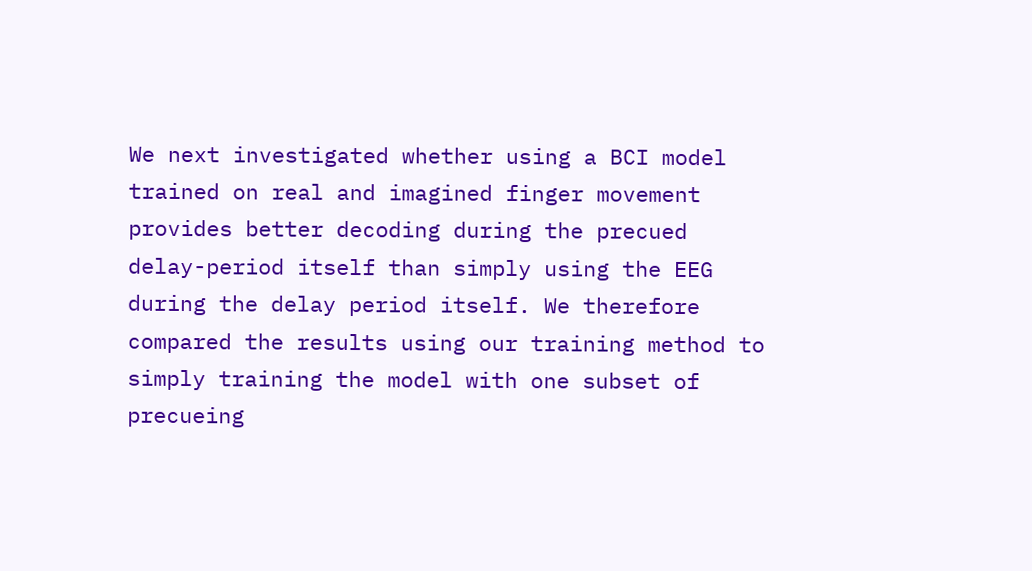We next investigated whether using a BCI model trained on real and imagined finger movement provides better decoding during the precued delay-period itself than simply using the EEG during the delay period itself. We therefore compared the results using our training method to simply training the model with one subset of precueing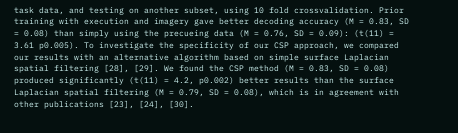task data, and testing on another subset, using 10 fold crossvalidation. Prior training with execution and imagery gave better decoding accuracy (M = 0.83, SD = 0.08) than simply using the precueing data (M = 0.76, SD = 0.09): (t(11) = 3.61 p0.005). To investigate the specificity of our CSP approach, we compared our results with an alternative algorithm based on simple surface Laplacian spatial filtering [28], [29]. We found the CSP method (M = 0.83, SD = 0.08) produced significantly (t(11) = 4.2, p0.002) better results than the surface Laplacian spatial filtering (M = 0.79, SD = 0.08), which is in agreement with other publications [23], [24], [30].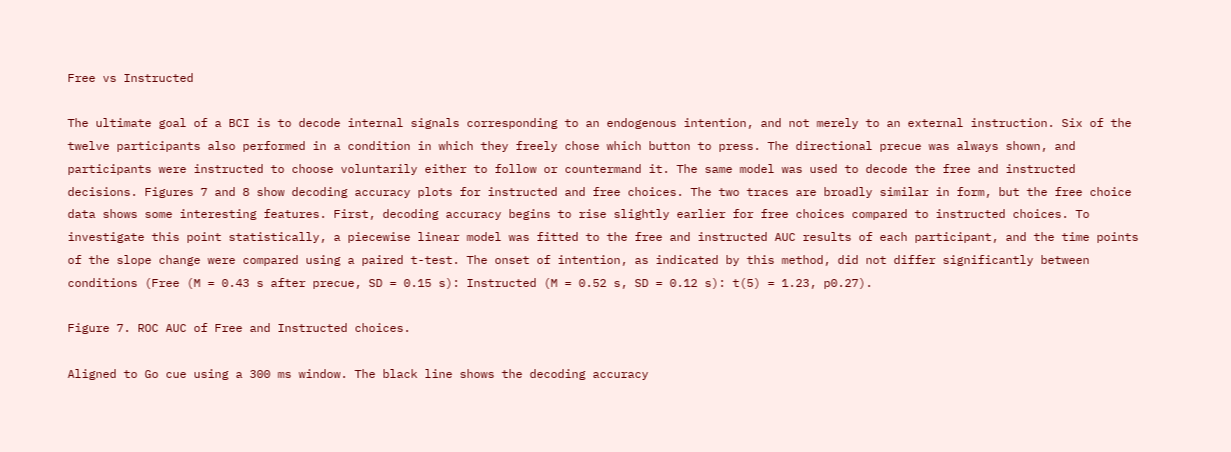Free vs Instructed

The ultimate goal of a BCI is to decode internal signals corresponding to an endogenous intention, and not merely to an external instruction. Six of the twelve participants also performed in a condition in which they freely chose which button to press. The directional precue was always shown, and participants were instructed to choose voluntarily either to follow or countermand it. The same model was used to decode the free and instructed decisions. Figures 7 and 8 show decoding accuracy plots for instructed and free choices. The two traces are broadly similar in form, but the free choice data shows some interesting features. First, decoding accuracy begins to rise slightly earlier for free choices compared to instructed choices. To investigate this point statistically, a piecewise linear model was fitted to the free and instructed AUC results of each participant, and the time points of the slope change were compared using a paired t-test. The onset of intention, as indicated by this method, did not differ significantly between conditions (Free (M = 0.43 s after precue, SD = 0.15 s): Instructed (M = 0.52 s, SD = 0.12 s): t(5) = 1.23, p0.27).

Figure 7. ROC AUC of Free and Instructed choices.

Aligned to Go cue using a 300 ms window. The black line shows the decoding accuracy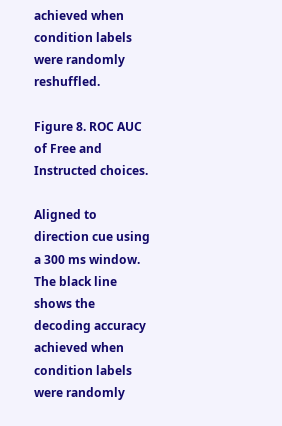achieved when condition labels were randomly reshuffled.

Figure 8. ROC AUC of Free and Instructed choices.

Aligned to direction cue using a 300 ms window. The black line shows the decoding accuracy achieved when condition labels were randomly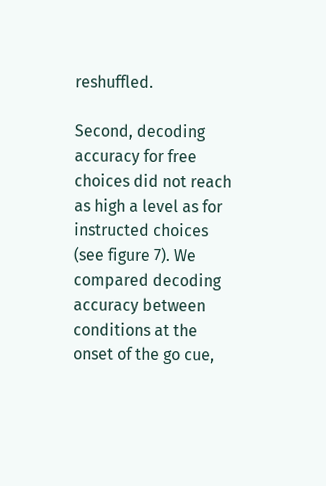reshuffled.

Second, decoding accuracy for free choices did not reach as high a level as for instructed choices (see figure 7). We compared decoding accuracy between conditions at the onset of the go cue,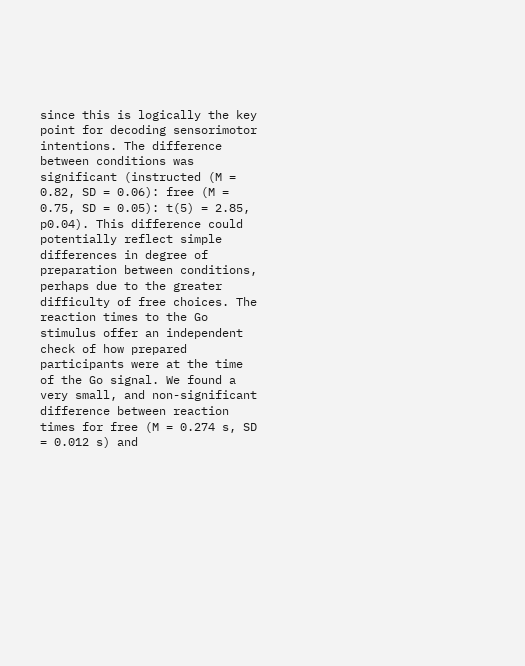since this is logically the key point for decoding sensorimotor intentions. The difference between conditions was significant (instructed (M = 0.82, SD = 0.06): free (M = 0.75, SD = 0.05): t(5) = 2.85, p0.04). This difference could potentially reflect simple differences in degree of preparation between conditions, perhaps due to the greater difficulty of free choices. The reaction times to the Go stimulus offer an independent check of how prepared participants were at the time of the Go signal. We found a very small, and non-significant difference between reaction times for free (M = 0.274 s, SD = 0.012 s) and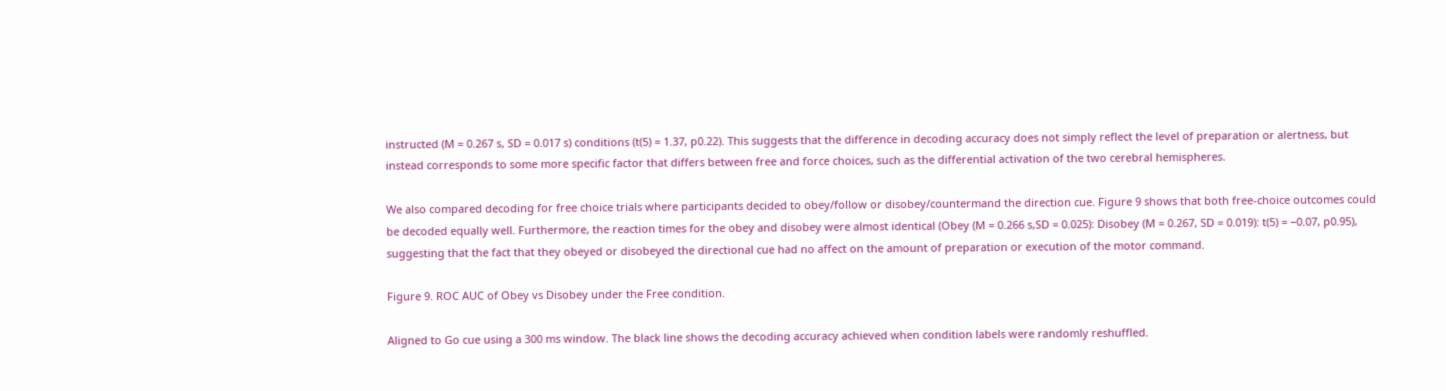instructed (M = 0.267 s, SD = 0.017 s) conditions (t(5) = 1.37, p0.22). This suggests that the difference in decoding accuracy does not simply reflect the level of preparation or alertness, but instead corresponds to some more specific factor that differs between free and force choices, such as the differential activation of the two cerebral hemispheres.

We also compared decoding for free choice trials where participants decided to obey/follow or disobey/countermand the direction cue. Figure 9 shows that both free-choice outcomes could be decoded equally well. Furthermore, the reaction times for the obey and disobey were almost identical (Obey (M = 0.266 s,SD = 0.025): Disobey (M = 0.267, SD = 0.019): t(5) = −0.07, p0.95), suggesting that the fact that they obeyed or disobeyed the directional cue had no affect on the amount of preparation or execution of the motor command.

Figure 9. ROC AUC of Obey vs Disobey under the Free condition.

Aligned to Go cue using a 300 ms window. The black line shows the decoding accuracy achieved when condition labels were randomly reshuffled.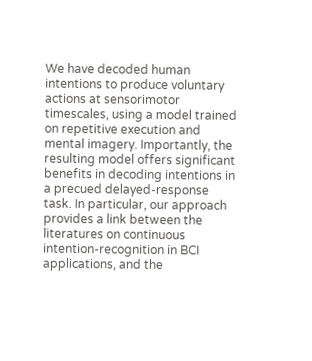We have decoded human intentions to produce voluntary actions at sensorimotor timescales, using a model trained on repetitive execution and mental imagery. Importantly, the resulting model offers significant benefits in decoding intentions in a precued delayed-response task. In particular, our approach provides a link between the literatures on continuous intention-recognition in BCI applications, and the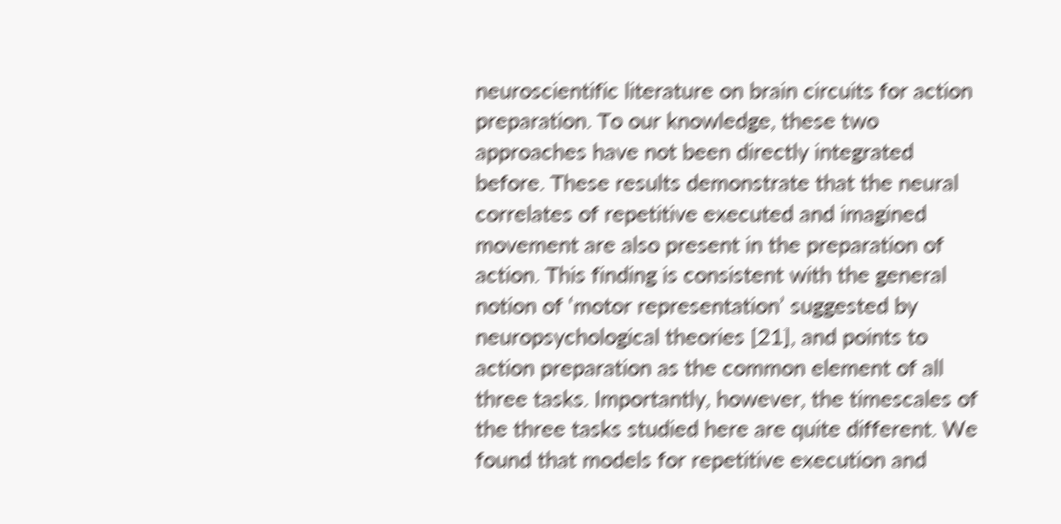neuroscientific literature on brain circuits for action preparation. To our knowledge, these two approaches have not been directly integrated before. These results demonstrate that the neural correlates of repetitive executed and imagined movement are also present in the preparation of action. This finding is consistent with the general notion of ‘motor representation’ suggested by neuropsychological theories [21], and points to action preparation as the common element of all three tasks. Importantly, however, the timescales of the three tasks studied here are quite different. We found that models for repetitive execution and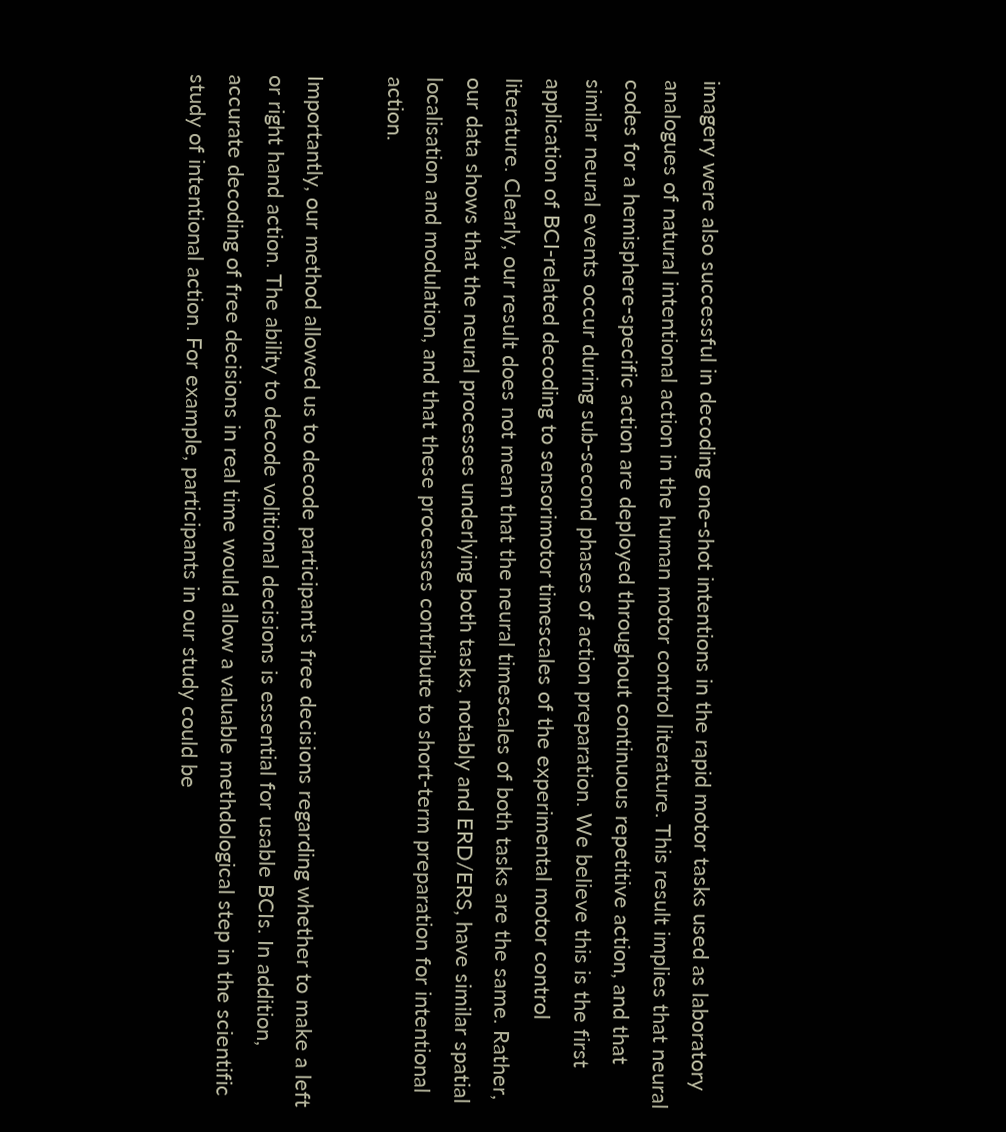imagery were also successful in decoding one-shot intentions in the rapid motor tasks used as laboratory analogues of natural intentional action in the human motor control literature. This result implies that neural codes for a hemisphere-specific action are deployed throughout continuous repetitive action, and that similar neural events occur during sub-second phases of action preparation. We believe this is the first application of BCI-related decoding to sensorimotor timescales of the experimental motor control literature. Clearly, our result does not mean that the neural timescales of both tasks are the same. Rather, our data shows that the neural processes underlying both tasks, notably and ERD/ERS, have similar spatial localisation and modulation, and that these processes contribute to short-term preparation for intentional action.

Importantly, our method allowed us to decode participant's free decisions regarding whether to make a left or right hand action. The ability to decode volitional decisions is essential for usable BCIs. In addition, accurate decoding of free decisions in real time would allow a valuable methdological step in the scientific study of intentional action. For example, participants in our study could be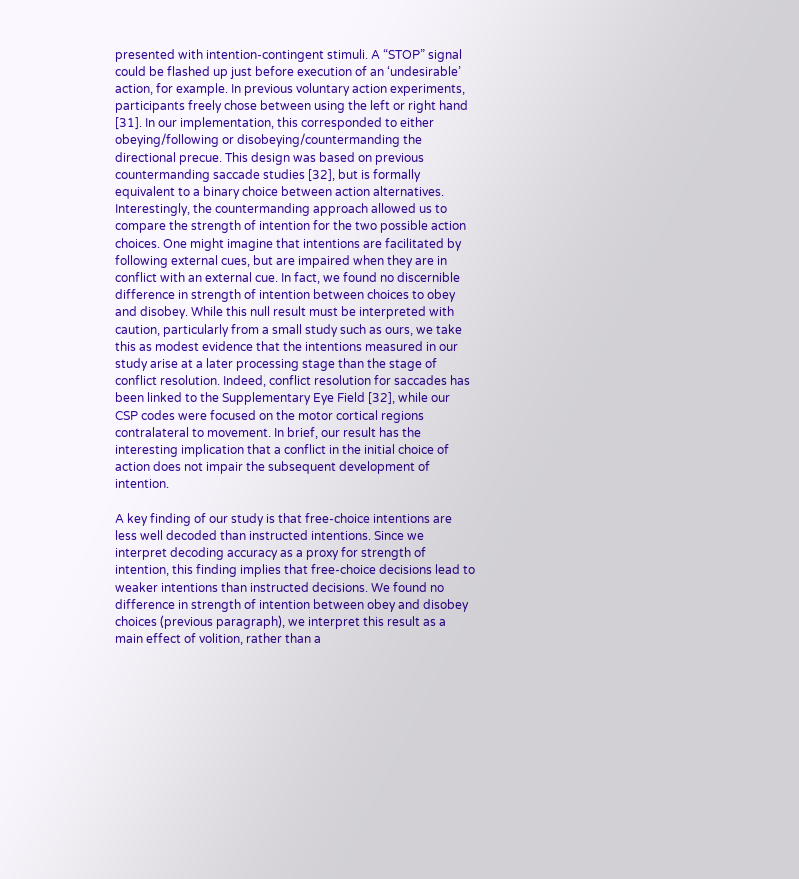presented with intention-contingent stimuli. A “STOP” signal could be flashed up just before execution of an ‘undesirable’ action, for example. In previous voluntary action experiments, participants freely chose between using the left or right hand [31]. In our implementation, this corresponded to either obeying/following or disobeying/countermanding the directional precue. This design was based on previous countermanding saccade studies [32], but is formally equivalent to a binary choice between action alternatives. Interestingly, the countermanding approach allowed us to compare the strength of intention for the two possible action choices. One might imagine that intentions are facilitated by following external cues, but are impaired when they are in conflict with an external cue. In fact, we found no discernible difference in strength of intention between choices to obey and disobey. While this null result must be interpreted with caution, particularly from a small study such as ours, we take this as modest evidence that the intentions measured in our study arise at a later processing stage than the stage of conflict resolution. Indeed, conflict resolution for saccades has been linked to the Supplementary Eye Field [32], while our CSP codes were focused on the motor cortical regions contralateral to movement. In brief, our result has the interesting implication that a conflict in the initial choice of action does not impair the subsequent development of intention.

A key finding of our study is that free-choice intentions are less well decoded than instructed intentions. Since we interpret decoding accuracy as a proxy for strength of intention, this finding implies that free-choice decisions lead to weaker intentions than instructed decisions. We found no difference in strength of intention between obey and disobey choices (previous paragraph), we interpret this result as a main effect of volition, rather than a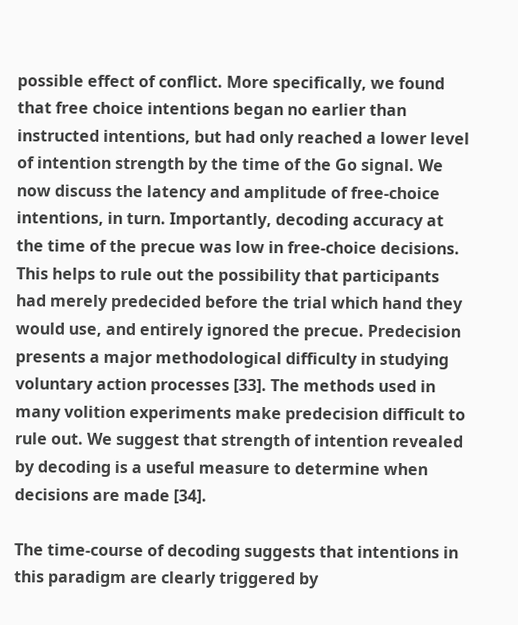possible effect of conflict. More specifically, we found that free choice intentions began no earlier than instructed intentions, but had only reached a lower level of intention strength by the time of the Go signal. We now discuss the latency and amplitude of free-choice intentions, in turn. Importantly, decoding accuracy at the time of the precue was low in free-choice decisions. This helps to rule out the possibility that participants had merely predecided before the trial which hand they would use, and entirely ignored the precue. Predecision presents a major methodological difficulty in studying voluntary action processes [33]. The methods used in many volition experiments make predecision difficult to rule out. We suggest that strength of intention revealed by decoding is a useful measure to determine when decisions are made [34].

The time-course of decoding suggests that intentions in this paradigm are clearly triggered by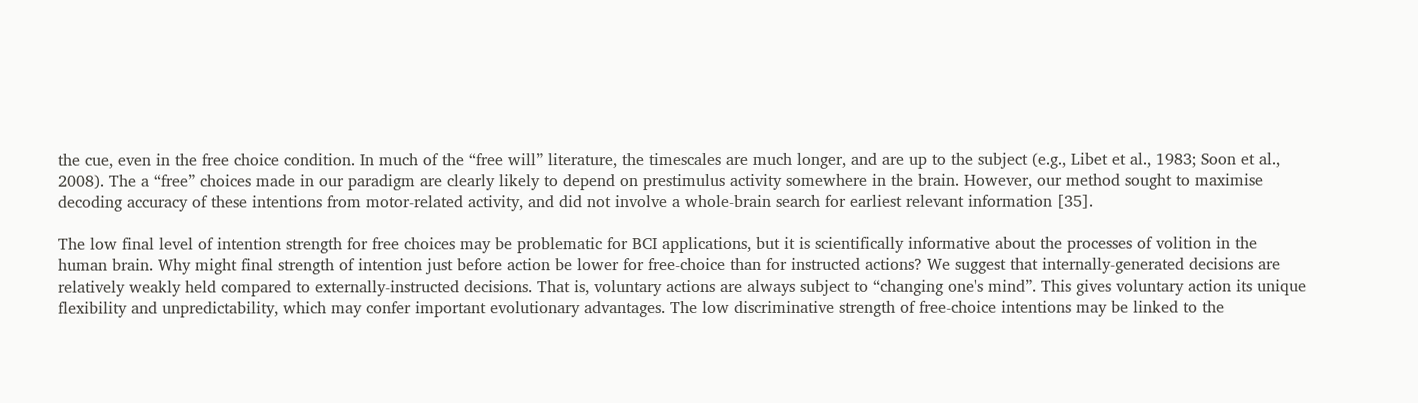the cue, even in the free choice condition. In much of the “free will” literature, the timescales are much longer, and are up to the subject (e.g., Libet et al., 1983; Soon et al., 2008). The a “free” choices made in our paradigm are clearly likely to depend on prestimulus activity somewhere in the brain. However, our method sought to maximise decoding accuracy of these intentions from motor-related activity, and did not involve a whole-brain search for earliest relevant information [35].

The low final level of intention strength for free choices may be problematic for BCI applications, but it is scientifically informative about the processes of volition in the human brain. Why might final strength of intention just before action be lower for free-choice than for instructed actions? We suggest that internally-generated decisions are relatively weakly held compared to externally-instructed decisions. That is, voluntary actions are always subject to “changing one's mind”. This gives voluntary action its unique flexibility and unpredictability, which may confer important evolutionary advantages. The low discriminative strength of free-choice intentions may be linked to the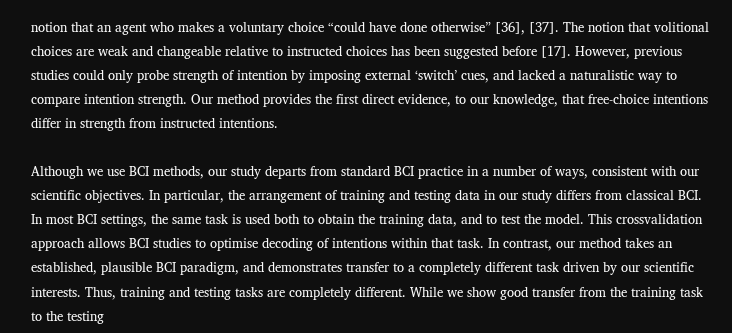notion that an agent who makes a voluntary choice “could have done otherwise” [36], [37]. The notion that volitional choices are weak and changeable relative to instructed choices has been suggested before [17]. However, previous studies could only probe strength of intention by imposing external ‘switch’ cues, and lacked a naturalistic way to compare intention strength. Our method provides the first direct evidence, to our knowledge, that free-choice intentions differ in strength from instructed intentions.

Although we use BCI methods, our study departs from standard BCI practice in a number of ways, consistent with our scientific objectives. In particular, the arrangement of training and testing data in our study differs from classical BCI. In most BCI settings, the same task is used both to obtain the training data, and to test the model. This crossvalidation approach allows BCI studies to optimise decoding of intentions within that task. In contrast, our method takes an established, plausible BCI paradigm, and demonstrates transfer to a completely different task driven by our scientific interests. Thus, training and testing tasks are completely different. While we show good transfer from the training task to the testing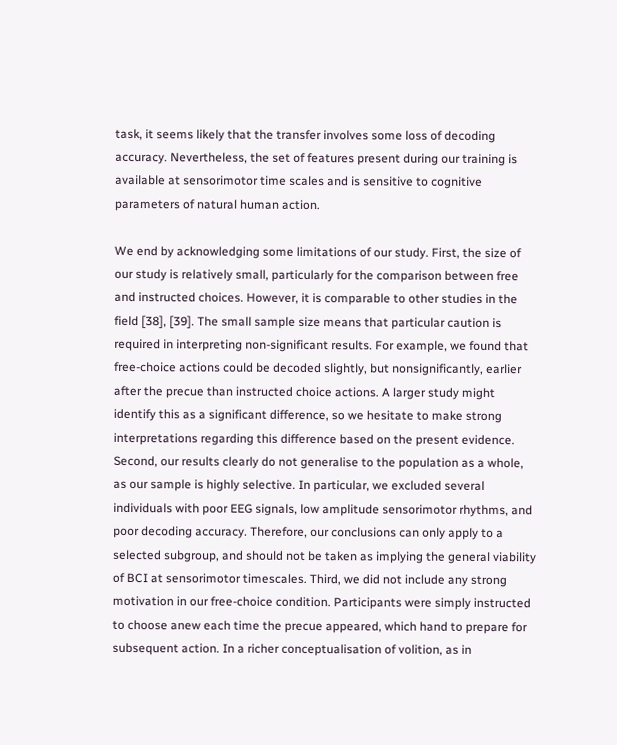task, it seems likely that the transfer involves some loss of decoding accuracy. Nevertheless, the set of features present during our training is available at sensorimotor time scales and is sensitive to cognitive parameters of natural human action.

We end by acknowledging some limitations of our study. First, the size of our study is relatively small, particularly for the comparison between free and instructed choices. However, it is comparable to other studies in the field [38], [39]. The small sample size means that particular caution is required in interpreting non-significant results. For example, we found that free-choice actions could be decoded slightly, but nonsignificantly, earlier after the precue than instructed choice actions. A larger study might identify this as a significant difference, so we hesitate to make strong interpretations regarding this difference based on the present evidence. Second, our results clearly do not generalise to the population as a whole, as our sample is highly selective. In particular, we excluded several individuals with poor EEG signals, low amplitude sensorimotor rhythms, and poor decoding accuracy. Therefore, our conclusions can only apply to a selected subgroup, and should not be taken as implying the general viability of BCI at sensorimotor timescales. Third, we did not include any strong motivation in our free-choice condition. Participants were simply instructed to choose anew each time the precue appeared, which hand to prepare for subsequent action. In a richer conceptualisation of volition, as in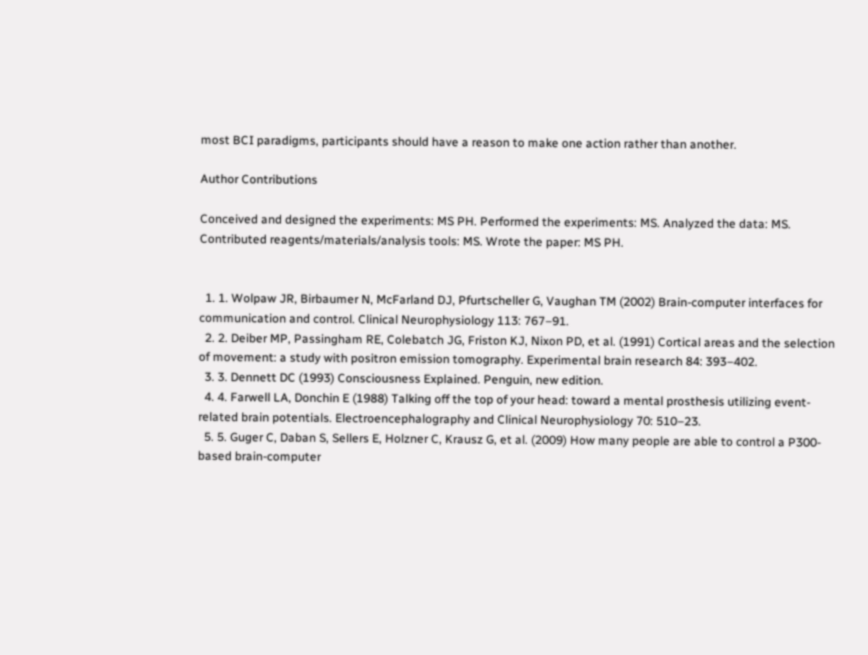most BCI paradigms, participants should have a reason to make one action rather than another.

Author Contributions

Conceived and designed the experiments: MS PH. Performed the experiments: MS. Analyzed the data: MS. Contributed reagents/materials/analysis tools: MS. Wrote the paper: MS PH.


  1. 1. Wolpaw JR, Birbaumer N, McFarland DJ, Pfurtscheller G, Vaughan TM (2002) Brain-computer interfaces for communication and control. Clinical Neurophysiology 113: 767–91.
  2. 2. Deiber MP, Passingham RE, Colebatch JG, Friston KJ, Nixon PD, et al. (1991) Cortical areas and the selection of movement: a study with positron emission tomography. Experimental brain research 84: 393–402.
  3. 3. Dennett DC (1993) Consciousness Explained. Penguin, new edition.
  4. 4. Farwell LA, Donchin E (1988) Talking off the top of your head: toward a mental prosthesis utilizing event-related brain potentials. Electroencephalography and Clinical Neurophysiology 70: 510–23.
  5. 5. Guger C, Daban S, Sellers E, Holzner C, Krausz G, et al. (2009) How many people are able to control a P300-based brain-computer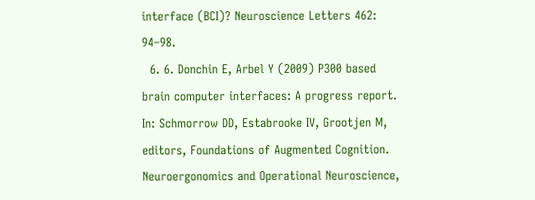interface (BCI)? Neuroscience Letters 462: 94–98.
  6. 6. Donchin E, Arbel Y (2009) P300 based brain computer interfaces: A progress report. In: Schmorrow DD, Estabrooke IV, Grootjen M, editors, Foundations of Augmented Cognition. Neuroergonomics and Operational Neuroscience,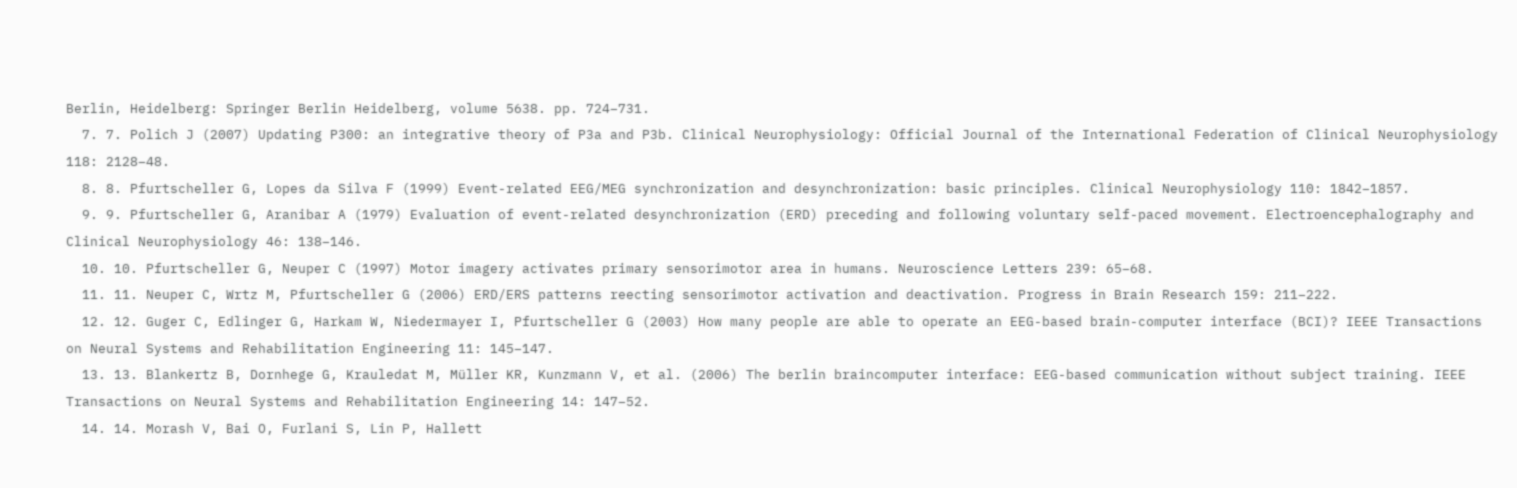Berlin, Heidelberg: Springer Berlin Heidelberg, volume 5638. pp. 724–731.
  7. 7. Polich J (2007) Updating P300: an integrative theory of P3a and P3b. Clinical Neurophysiology: Official Journal of the International Federation of Clinical Neurophysiology 118: 2128–48.
  8. 8. Pfurtscheller G, Lopes da Silva F (1999) Event-related EEG/MEG synchronization and desynchronization: basic principles. Clinical Neurophysiology 110: 1842–1857.
  9. 9. Pfurtscheller G, Aranibar A (1979) Evaluation of event-related desynchronization (ERD) preceding and following voluntary self-paced movement. Electroencephalography and Clinical Neurophysiology 46: 138–146.
  10. 10. Pfurtscheller G, Neuper C (1997) Motor imagery activates primary sensorimotor area in humans. Neuroscience Letters 239: 65–68.
  11. 11. Neuper C, Wrtz M, Pfurtscheller G (2006) ERD/ERS patterns reecting sensorimotor activation and deactivation. Progress in Brain Research 159: 211–222.
  12. 12. Guger C, Edlinger G, Harkam W, Niedermayer I, Pfurtscheller G (2003) How many people are able to operate an EEG-based brain-computer interface (BCI)? IEEE Transactions on Neural Systems and Rehabilitation Engineering 11: 145–147.
  13. 13. Blankertz B, Dornhege G, Krauledat M, Müller KR, Kunzmann V, et al. (2006) The berlin braincomputer interface: EEG-based communication without subject training. IEEE Transactions on Neural Systems and Rehabilitation Engineering 14: 147–52.
  14. 14. Morash V, Bai O, Furlani S, Lin P, Hallett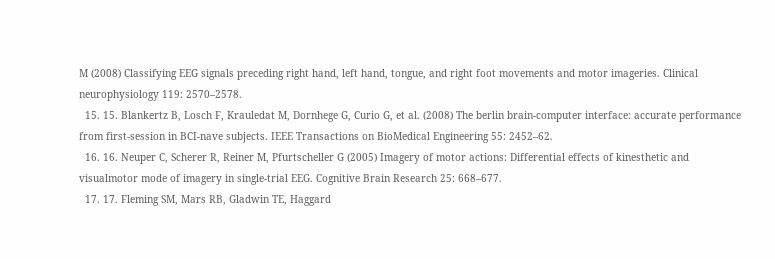M (2008) Classifying EEG signals preceding right hand, left hand, tongue, and right foot movements and motor imageries. Clinical neurophysiology 119: 2570–2578.
  15. 15. Blankertz B, Losch F, Krauledat M, Dornhege G, Curio G, et al. (2008) The berlin brain-computer interface: accurate performance from first-session in BCI-nave subjects. IEEE Transactions on BioMedical Engineering 55: 2452–62.
  16. 16. Neuper C, Scherer R, Reiner M, Pfurtscheller G (2005) Imagery of motor actions: Differential effects of kinesthetic and visualmotor mode of imagery in single-trial EEG. Cognitive Brain Research 25: 668–677.
  17. 17. Fleming SM, Mars RB, Gladwin TE, Haggard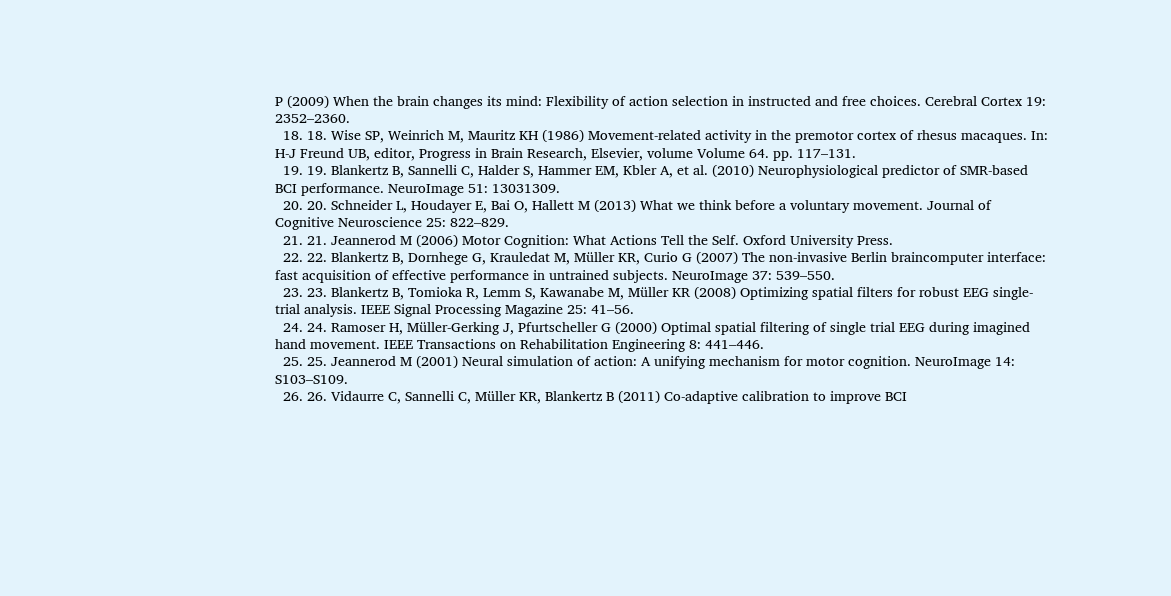P (2009) When the brain changes its mind: Flexibility of action selection in instructed and free choices. Cerebral Cortex 19: 2352–2360.
  18. 18. Wise SP, Weinrich M, Mauritz KH (1986) Movement-related activity in the premotor cortex of rhesus macaques. In: H-J Freund UB, editor, Progress in Brain Research, Elsevier, volume Volume 64. pp. 117–131.
  19. 19. Blankertz B, Sannelli C, Halder S, Hammer EM, Kbler A, et al. (2010) Neurophysiological predictor of SMR-based BCI performance. NeuroImage 51: 13031309.
  20. 20. Schneider L, Houdayer E, Bai O, Hallett M (2013) What we think before a voluntary movement. Journal of Cognitive Neuroscience 25: 822–829.
  21. 21. Jeannerod M (2006) Motor Cognition: What Actions Tell the Self. Oxford University Press.
  22. 22. Blankertz B, Dornhege G, Krauledat M, Müller KR, Curio G (2007) The non-invasive Berlin braincomputer interface: fast acquisition of effective performance in untrained subjects. NeuroImage 37: 539–550.
  23. 23. Blankertz B, Tomioka R, Lemm S, Kawanabe M, Müller KR (2008) Optimizing spatial filters for robust EEG single-trial analysis. IEEE Signal Processing Magazine 25: 41–56.
  24. 24. Ramoser H, Müller-Gerking J, Pfurtscheller G (2000) Optimal spatial filtering of single trial EEG during imagined hand movement. IEEE Transactions on Rehabilitation Engineering 8: 441–446.
  25. 25. Jeannerod M (2001) Neural simulation of action: A unifying mechanism for motor cognition. NeuroImage 14: S103–S109.
  26. 26. Vidaurre C, Sannelli C, Müller KR, Blankertz B (2011) Co-adaptive calibration to improve BCI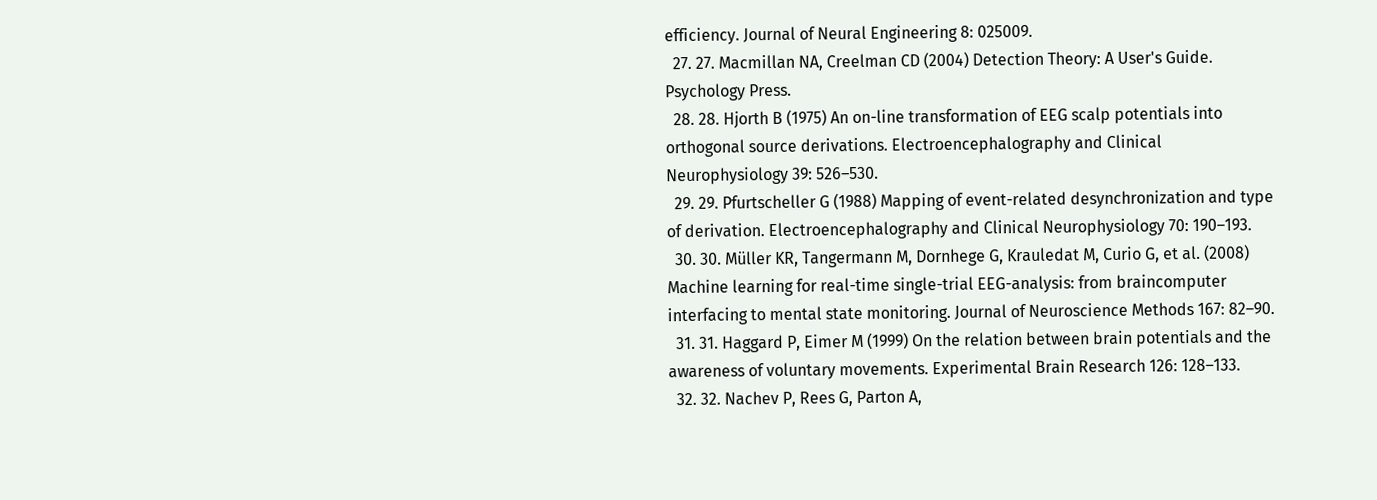efficiency. Journal of Neural Engineering 8: 025009.
  27. 27. Macmillan NA, Creelman CD (2004) Detection Theory: A User's Guide. Psychology Press.
  28. 28. Hjorth B (1975) An on-line transformation of EEG scalp potentials into orthogonal source derivations. Electroencephalography and Clinical Neurophysiology 39: 526–530.
  29. 29. Pfurtscheller G (1988) Mapping of event-related desynchronization and type of derivation. Electroencephalography and Clinical Neurophysiology 70: 190–193.
  30. 30. Müller KR, Tangermann M, Dornhege G, Krauledat M, Curio G, et al. (2008) Machine learning for real-time single-trial EEG-analysis: from braincomputer interfacing to mental state monitoring. Journal of Neuroscience Methods 167: 82–90.
  31. 31. Haggard P, Eimer M (1999) On the relation between brain potentials and the awareness of voluntary movements. Experimental Brain Research 126: 128–133.
  32. 32. Nachev P, Rees G, Parton A,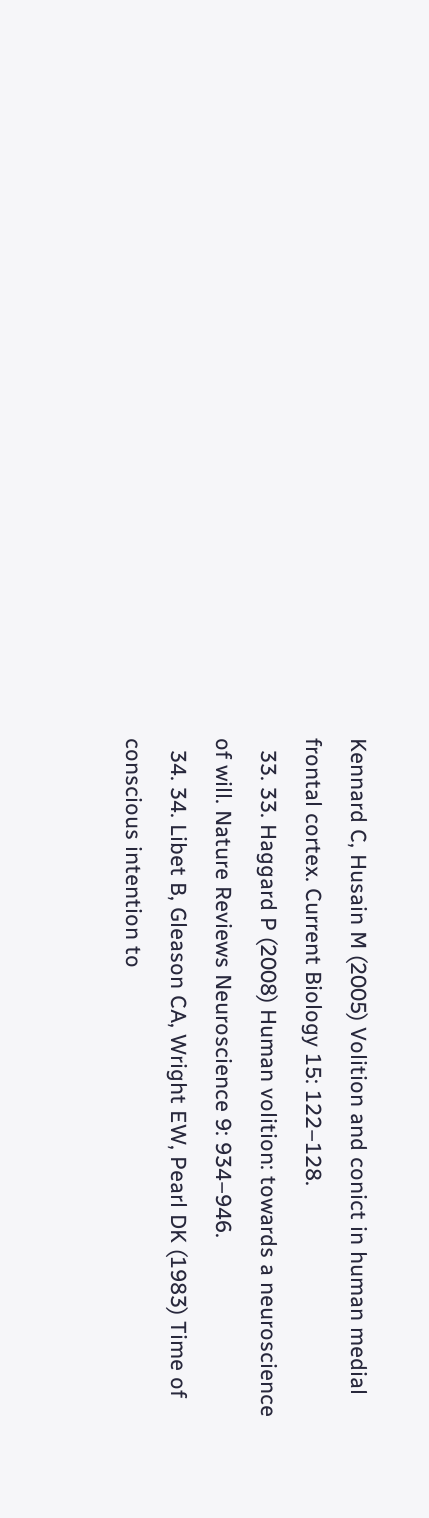Kennard C, Husain M (2005) Volition and conict in human medial frontal cortex. Current Biology 15: 122–128.
  33. 33. Haggard P (2008) Human volition: towards a neuroscience of will. Nature Reviews Neuroscience 9: 934–946.
  34. 34. Libet B, Gleason CA, Wright EW, Pearl DK (1983) Time of conscious intention to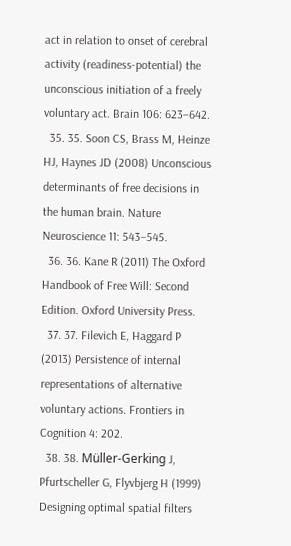act in relation to onset of cerebral activity (readiness-potential) the unconscious initiation of a freely voluntary act. Brain 106: 623–642.
  35. 35. Soon CS, Brass M, Heinze HJ, Haynes JD (2008) Unconscious determinants of free decisions in the human brain. Nature Neuroscience 11: 543–545.
  36. 36. Kane R (2011) The Oxford Handbook of Free Will: Second Edition. Oxford University Press.
  37. 37. Filevich E, Haggard P (2013) Persistence of internal representations of alternative voluntary actions. Frontiers in Cognition 4: 202.
  38. 38. Müller-Gerking J, Pfurtscheller G, Flyvbjerg H (1999) Designing optimal spatial filters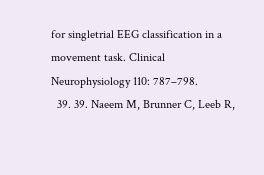for singletrial EEG classification in a movement task. Clinical Neurophysiology 110: 787–798.
  39. 39. Naeem M, Brunner C, Leeb R,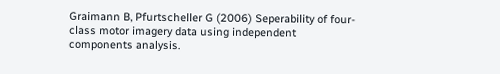Graimann B, Pfurtscheller G (2006) Seperability of four-class motor imagery data using independent components analysis.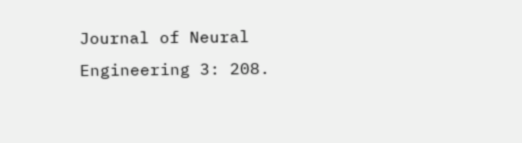Journal of Neural Engineering 3: 208.